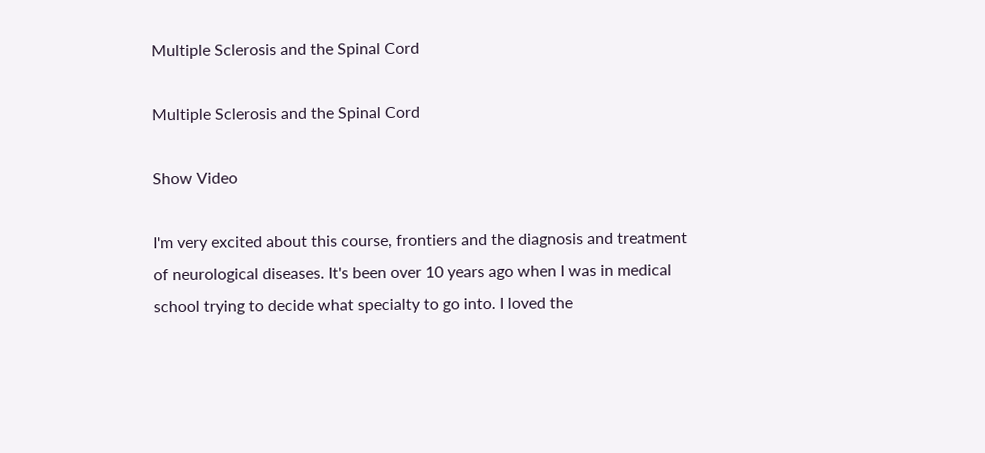Multiple Sclerosis and the Spinal Cord

Multiple Sclerosis and the Spinal Cord

Show Video

I'm very excited about this course, frontiers and the diagnosis and treatment of neurological diseases. It's been over 10 years ago when I was in medical school trying to decide what specialty to go into. I loved the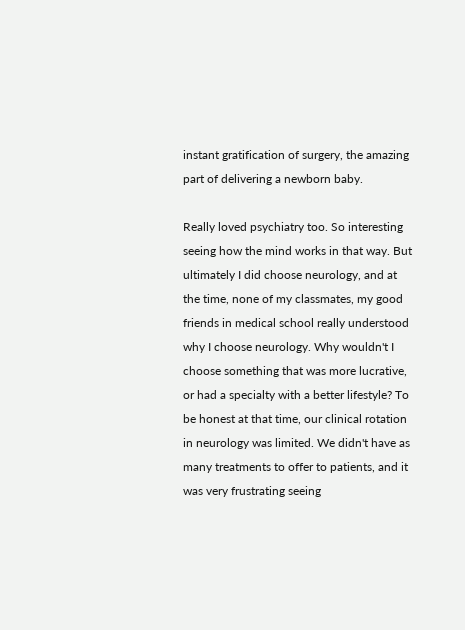instant gratification of surgery, the amazing part of delivering a newborn baby.

Really loved psychiatry too. So interesting seeing how the mind works in that way. But ultimately I did choose neurology, and at the time, none of my classmates, my good friends in medical school really understood why I choose neurology. Why wouldn't I choose something that was more lucrative, or had a specialty with a better lifestyle? To be honest at that time, our clinical rotation in neurology was limited. We didn't have as many treatments to offer to patients, and it was very frustrating seeing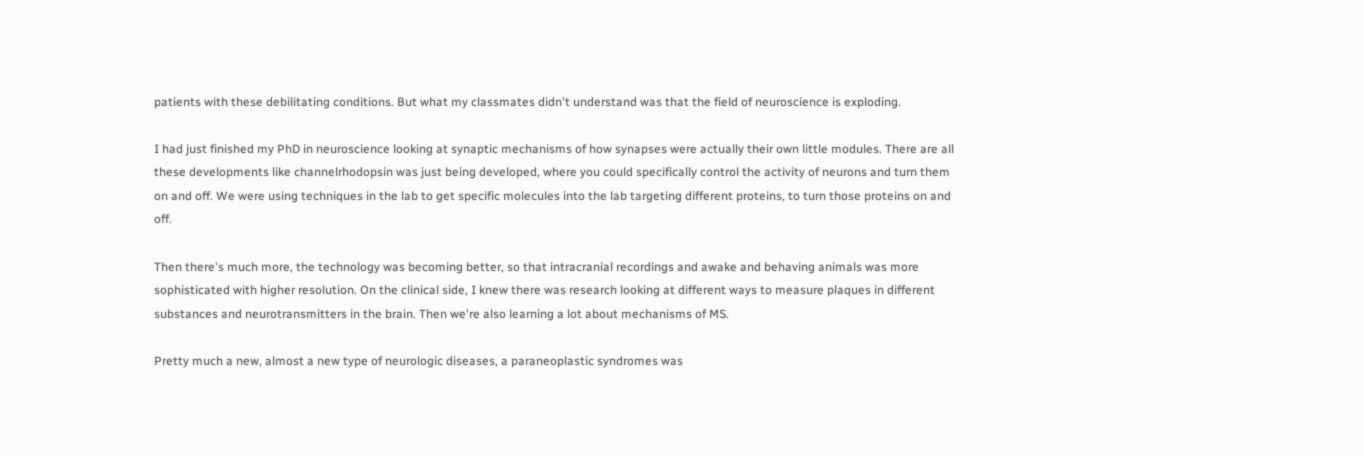patients with these debilitating conditions. But what my classmates didn't understand was that the field of neuroscience is exploding.

I had just finished my PhD in neuroscience looking at synaptic mechanisms of how synapses were actually their own little modules. There are all these developments like channelrhodopsin was just being developed, where you could specifically control the activity of neurons and turn them on and off. We were using techniques in the lab to get specific molecules into the lab targeting different proteins, to turn those proteins on and off.

Then there's much more, the technology was becoming better, so that intracranial recordings and awake and behaving animals was more sophisticated with higher resolution. On the clinical side, I knew there was research looking at different ways to measure plaques in different substances and neurotransmitters in the brain. Then we're also learning a lot about mechanisms of MS.

Pretty much a new, almost a new type of neurologic diseases, a paraneoplastic syndromes was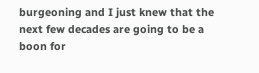burgeoning and I just knew that the next few decades are going to be a boon for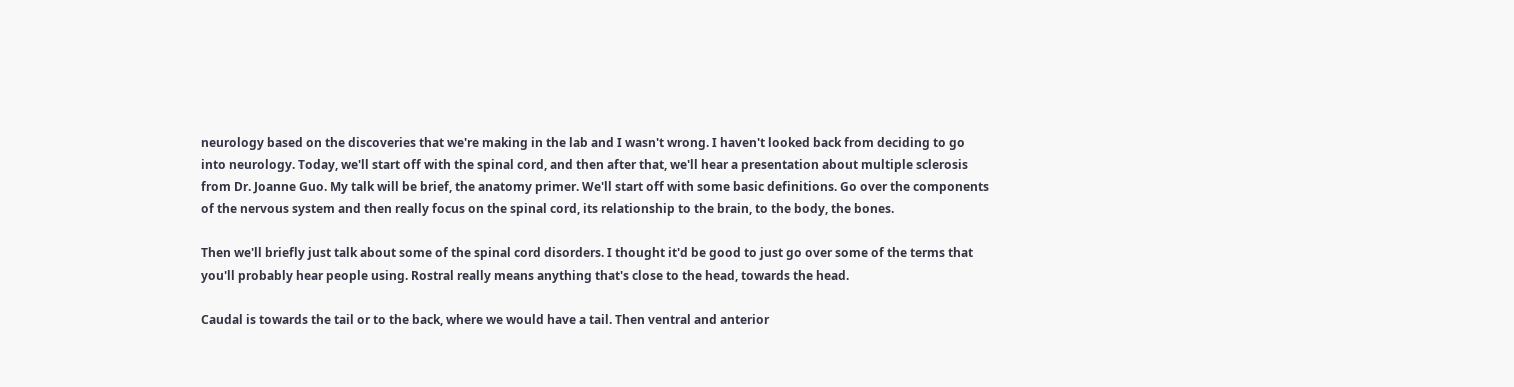neurology based on the discoveries that we're making in the lab and I wasn't wrong. I haven't looked back from deciding to go into neurology. Today, we'll start off with the spinal cord, and then after that, we'll hear a presentation about multiple sclerosis from Dr. Joanne Guo. My talk will be brief, the anatomy primer. We'll start off with some basic definitions. Go over the components of the nervous system and then really focus on the spinal cord, its relationship to the brain, to the body, the bones.

Then we'll briefly just talk about some of the spinal cord disorders. I thought it'd be good to just go over some of the terms that you'll probably hear people using. Rostral really means anything that's close to the head, towards the head.

Caudal is towards the tail or to the back, where we would have a tail. Then ventral and anterior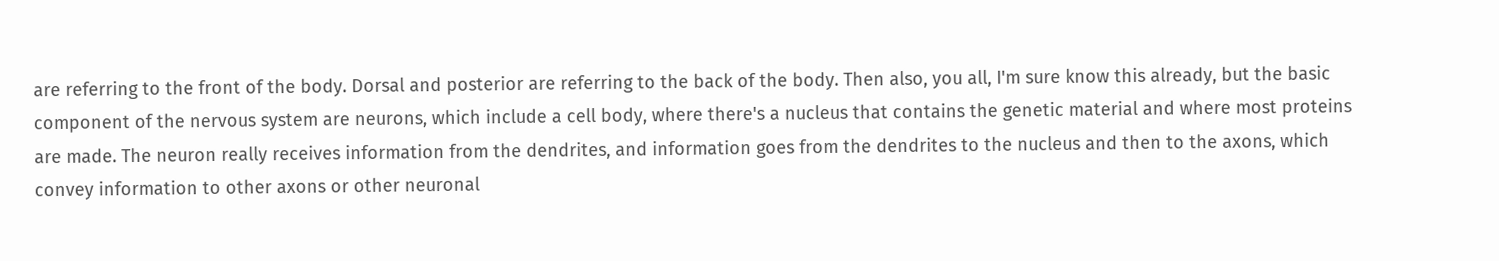are referring to the front of the body. Dorsal and posterior are referring to the back of the body. Then also, you all, I'm sure know this already, but the basic component of the nervous system are neurons, which include a cell body, where there's a nucleus that contains the genetic material and where most proteins are made. The neuron really receives information from the dendrites, and information goes from the dendrites to the nucleus and then to the axons, which convey information to other axons or other neuronal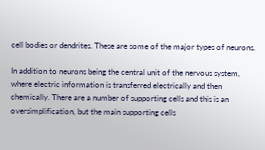cell bodies or dendrites. These are some of the major types of neurons.

In addition to neurons being the central unit of the nervous system, where electric information is transferred electrically and then chemically. There are a number of supporting cells and this is an oversimplification, but the main supporting cells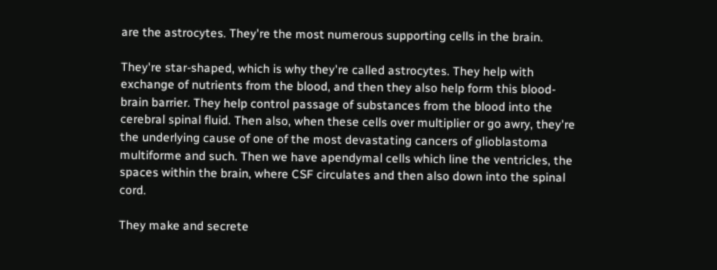are the astrocytes. They're the most numerous supporting cells in the brain.

They're star-shaped, which is why they're called astrocytes. They help with exchange of nutrients from the blood, and then they also help form this blood-brain barrier. They help control passage of substances from the blood into the cerebral spinal fluid. Then also, when these cells over multiplier or go awry, they're the underlying cause of one of the most devastating cancers of glioblastoma multiforme and such. Then we have apendymal cells which line the ventricles, the spaces within the brain, where CSF circulates and then also down into the spinal cord.

They make and secrete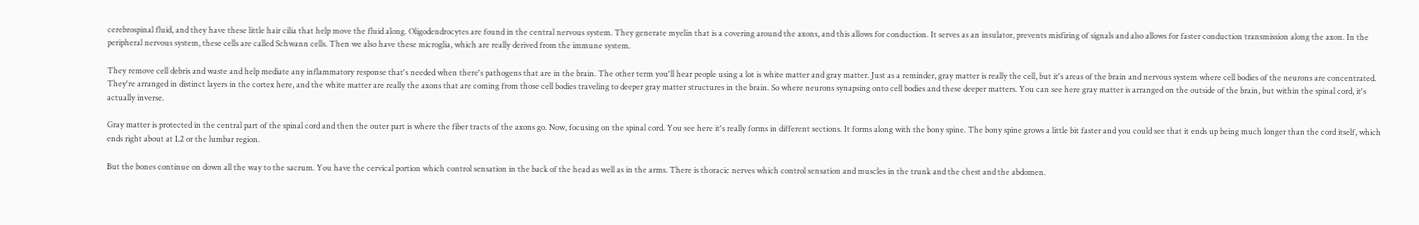cerebrospinal fluid, and they have these little hair cilia that help move the fluid along. Oligodendrocytes are found in the central nervous system. They generate myelin that is a covering around the axons, and this allows for conduction. It serves as an insulator, prevents misfiring of signals and also allows for faster conduction transmission along the axon. In the peripheral nervous system, these cells are called Schwann cells. Then we also have these microglia, which are really derived from the immune system.

They remove cell debris and waste and help mediate any inflammatory response that's needed when there's pathogens that are in the brain. The other term you'll hear people using a lot is white matter and gray matter. Just as a reminder, gray matter is really the cell, but it's areas of the brain and nervous system where cell bodies of the neurons are concentrated. They're arranged in distinct layers in the cortex here, and the white matter are really the axons that are coming from those cell bodies traveling to deeper gray matter structures in the brain. So where neurons synapsing onto cell bodies and these deeper matters. You can see here gray matter is arranged on the outside of the brain, but within the spinal cord, it's actually inverse.

Gray matter is protected in the central part of the spinal cord and then the outer part is where the fiber tracts of the axons go. Now, focusing on the spinal cord. You see here it's really forms in different sections. It forms along with the bony spine. The bony spine grows a little bit faster and you could see that it ends up being much longer than the cord itself, which ends right about at L2 or the lumbar region.

But the bones continue on down all the way to the sacrum. You have the cervical portion which control sensation in the back of the head as well as in the arms. There is thoracic nerves which control sensation and muscles in the trunk and the chest and the abdomen.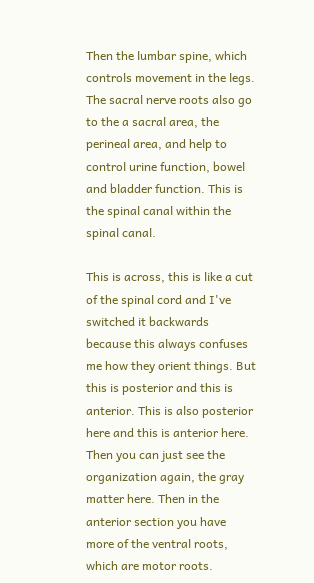Then the lumbar spine, which controls movement in the legs. The sacral nerve roots also go to the a sacral area, the perineal area, and help to control urine function, bowel and bladder function. This is the spinal canal within the spinal canal.

This is across, this is like a cut of the spinal cord and I've switched it backwards because this always confuses me how they orient things. But this is posterior and this is anterior. This is also posterior here and this is anterior here. Then you can just see the organization again, the gray matter here. Then in the anterior section you have more of the ventral roots, which are motor roots.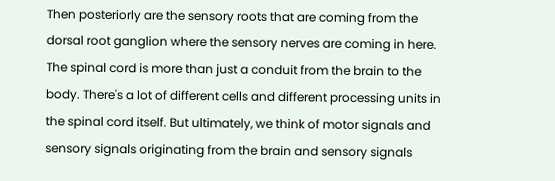Then posteriorly are the sensory roots that are coming from the dorsal root ganglion where the sensory nerves are coming in here. The spinal cord is more than just a conduit from the brain to the body. There's a lot of different cells and different processing units in the spinal cord itself. But ultimately, we think of motor signals and sensory signals originating from the brain and sensory signals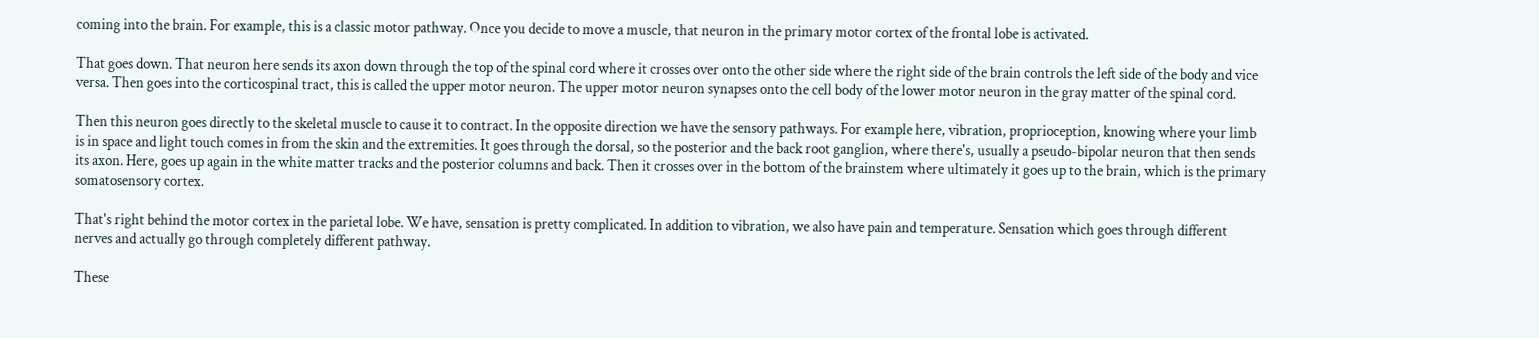coming into the brain. For example, this is a classic motor pathway. Once you decide to move a muscle, that neuron in the primary motor cortex of the frontal lobe is activated.

That goes down. That neuron here sends its axon down through the top of the spinal cord where it crosses over onto the other side where the right side of the brain controls the left side of the body and vice versa. Then goes into the corticospinal tract, this is called the upper motor neuron. The upper motor neuron synapses onto the cell body of the lower motor neuron in the gray matter of the spinal cord.

Then this neuron goes directly to the skeletal muscle to cause it to contract. In the opposite direction we have the sensory pathways. For example here, vibration, proprioception, knowing where your limb is in space and light touch comes in from the skin and the extremities. It goes through the dorsal, so the posterior and the back root ganglion, where there's, usually a pseudo-bipolar neuron that then sends its axon. Here, goes up again in the white matter tracks and the posterior columns and back. Then it crosses over in the bottom of the brainstem where ultimately it goes up to the brain, which is the primary somatosensory cortex.

That's right behind the motor cortex in the parietal lobe. We have, sensation is pretty complicated. In addition to vibration, we also have pain and temperature. Sensation which goes through different nerves and actually go through completely different pathway.

These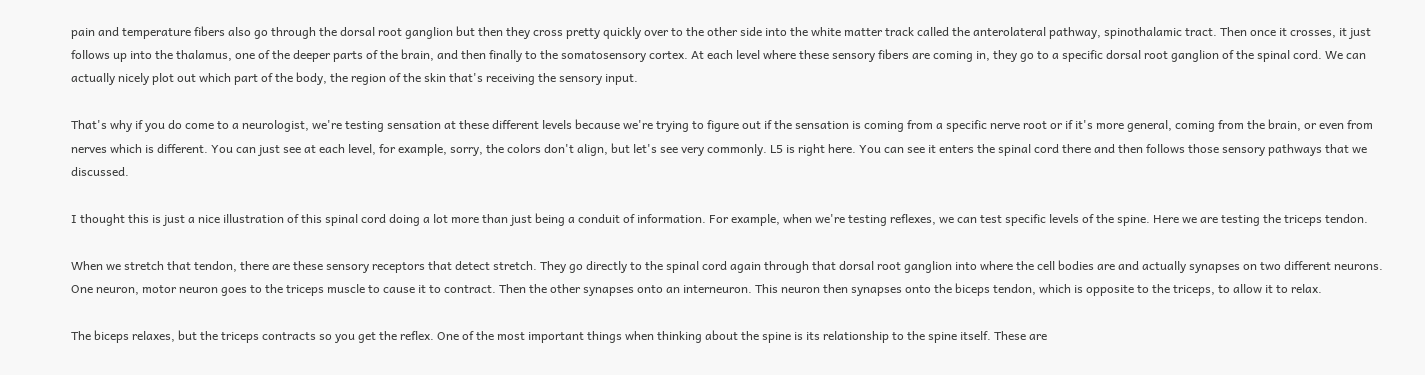pain and temperature fibers also go through the dorsal root ganglion but then they cross pretty quickly over to the other side into the white matter track called the anterolateral pathway, spinothalamic tract. Then once it crosses, it just follows up into the thalamus, one of the deeper parts of the brain, and then finally to the somatosensory cortex. At each level where these sensory fibers are coming in, they go to a specific dorsal root ganglion of the spinal cord. We can actually nicely plot out which part of the body, the region of the skin that's receiving the sensory input.

That's why if you do come to a neurologist, we're testing sensation at these different levels because we're trying to figure out if the sensation is coming from a specific nerve root or if it's more general, coming from the brain, or even from nerves which is different. You can just see at each level, for example, sorry, the colors don't align, but let's see very commonly. L5 is right here. You can see it enters the spinal cord there and then follows those sensory pathways that we discussed.

I thought this is just a nice illustration of this spinal cord doing a lot more than just being a conduit of information. For example, when we're testing reflexes, we can test specific levels of the spine. Here we are testing the triceps tendon.

When we stretch that tendon, there are these sensory receptors that detect stretch. They go directly to the spinal cord again through that dorsal root ganglion into where the cell bodies are and actually synapses on two different neurons. One neuron, motor neuron goes to the triceps muscle to cause it to contract. Then the other synapses onto an interneuron. This neuron then synapses onto the biceps tendon, which is opposite to the triceps, to allow it to relax.

The biceps relaxes, but the triceps contracts so you get the reflex. One of the most important things when thinking about the spine is its relationship to the spine itself. These are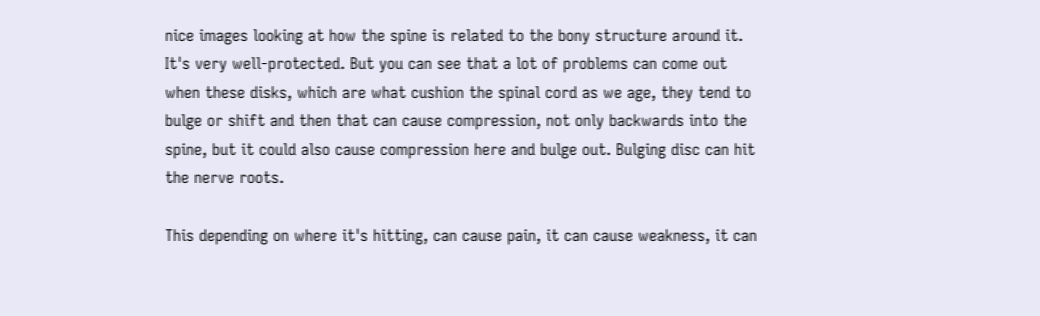nice images looking at how the spine is related to the bony structure around it. It's very well-protected. But you can see that a lot of problems can come out when these disks, which are what cushion the spinal cord as we age, they tend to bulge or shift and then that can cause compression, not only backwards into the spine, but it could also cause compression here and bulge out. Bulging disc can hit the nerve roots.

This depending on where it's hitting, can cause pain, it can cause weakness, it can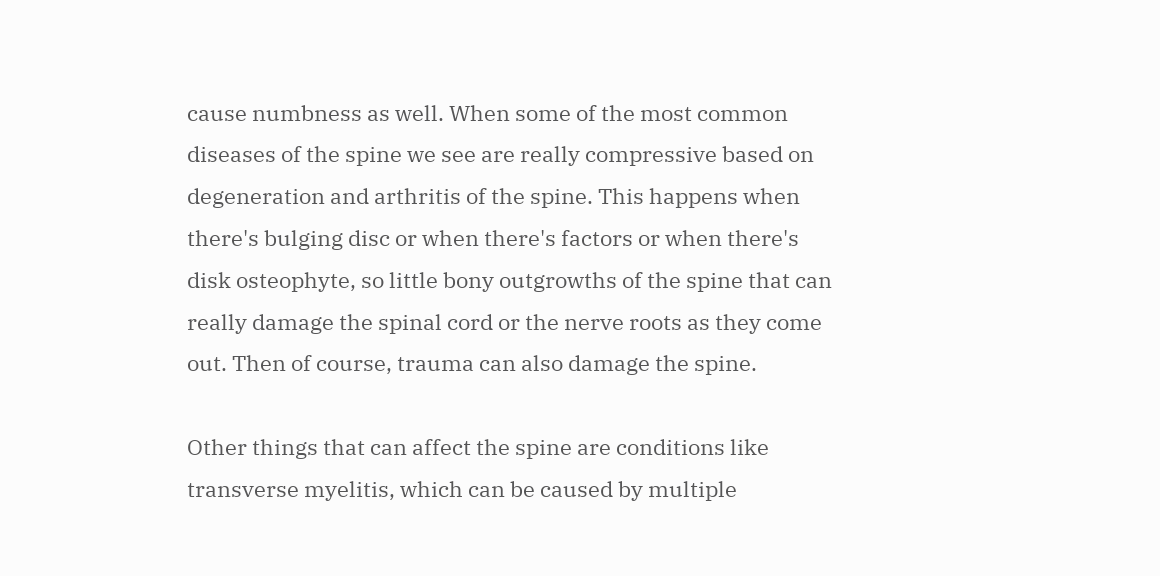cause numbness as well. When some of the most common diseases of the spine we see are really compressive based on degeneration and arthritis of the spine. This happens when there's bulging disc or when there's factors or when there's disk osteophyte, so little bony outgrowths of the spine that can really damage the spinal cord or the nerve roots as they come out. Then of course, trauma can also damage the spine.

Other things that can affect the spine are conditions like transverse myelitis, which can be caused by multiple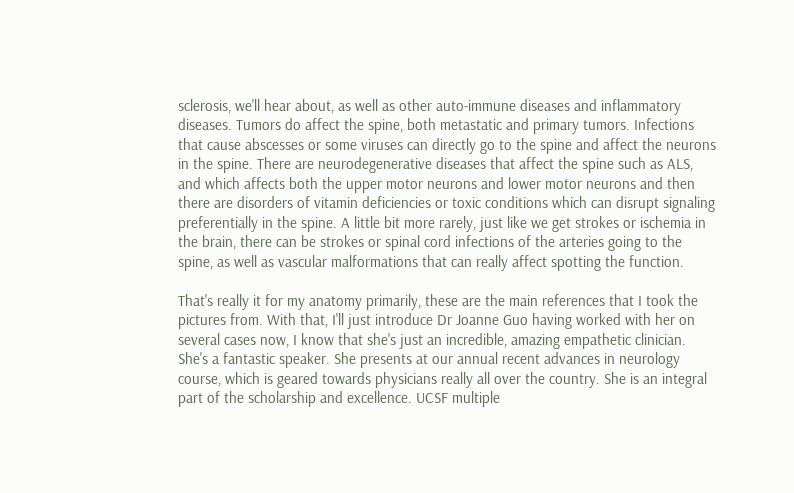sclerosis, we'll hear about, as well as other auto-immune diseases and inflammatory diseases. Tumors do affect the spine, both metastatic and primary tumors. Infections that cause abscesses or some viruses can directly go to the spine and affect the neurons in the spine. There are neurodegenerative diseases that affect the spine such as ALS, and which affects both the upper motor neurons and lower motor neurons and then there are disorders of vitamin deficiencies or toxic conditions which can disrupt signaling preferentially in the spine. A little bit more rarely, just like we get strokes or ischemia in the brain, there can be strokes or spinal cord infections of the arteries going to the spine, as well as vascular malformations that can really affect spotting the function.

That's really it for my anatomy primarily, these are the main references that I took the pictures from. With that, I'll just introduce Dr Joanne Guo having worked with her on several cases now, I know that she's just an incredible, amazing empathetic clinician. She's a fantastic speaker. She presents at our annual recent advances in neurology course, which is geared towards physicians really all over the country. She is an integral part of the scholarship and excellence. UCSF multiple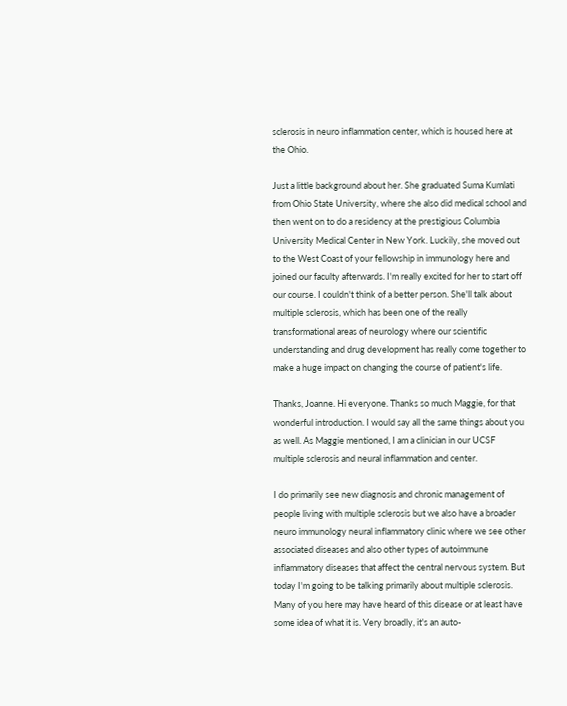sclerosis in neuro inflammation center, which is housed here at the Ohio.

Just a little background about her. She graduated Suma Kumlati from Ohio State University, where she also did medical school and then went on to do a residency at the prestigious Columbia University Medical Center in New York. Luckily, she moved out to the West Coast of your fellowship in immunology here and joined our faculty afterwards. I'm really excited for her to start off our course. I couldn't think of a better person. She'll talk about multiple sclerosis, which has been one of the really transformational areas of neurology where our scientific understanding and drug development has really come together to make a huge impact on changing the course of patient's life.

Thanks, Joanne. Hi everyone. Thanks so much Maggie, for that wonderful introduction. I would say all the same things about you as well. As Maggie mentioned, I am a clinician in our UCSF multiple sclerosis and neural inflammation and center.

I do primarily see new diagnosis and chronic management of people living with multiple sclerosis but we also have a broader neuro immunology neural inflammatory clinic where we see other associated diseases and also other types of autoimmune inflammatory diseases that affect the central nervous system. But today I'm going to be talking primarily about multiple sclerosis. Many of you here may have heard of this disease or at least have some idea of what it is. Very broadly, it's an auto-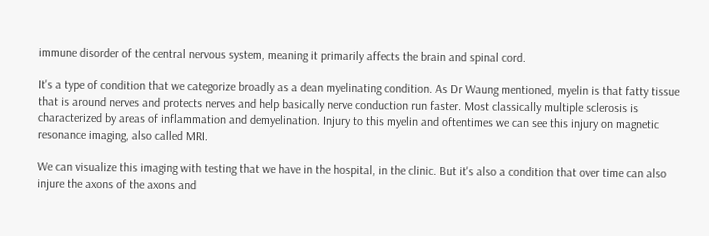immune disorder of the central nervous system, meaning it primarily affects the brain and spinal cord.

It's a type of condition that we categorize broadly as a dean myelinating condition. As Dr Waung mentioned, myelin is that fatty tissue that is around nerves and protects nerves and help basically nerve conduction run faster. Most classically multiple sclerosis is characterized by areas of inflammation and demyelination. Injury to this myelin and oftentimes we can see this injury on magnetic resonance imaging, also called MRI.

We can visualize this imaging with testing that we have in the hospital, in the clinic. But it's also a condition that over time can also injure the axons of the axons and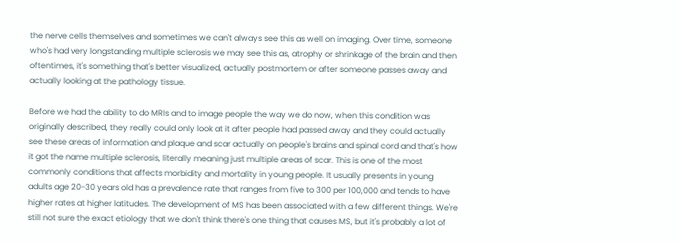the nerve cells themselves and sometimes we can't always see this as well on imaging. Over time, someone who's had very longstanding multiple sclerosis we may see this as, atrophy or shrinkage of the brain and then oftentimes, it's something that's better visualized, actually postmortem or after someone passes away and actually looking at the pathology tissue.

Before we had the ability to do MRIs and to image people the way we do now, when this condition was originally described, they really could only look at it after people had passed away and they could actually see these areas of information and plaque and scar actually on people's brains and spinal cord and that's how it got the name multiple sclerosis, literally meaning just multiple areas of scar. This is one of the most commonly conditions that affects morbidity and mortality in young people. It usually presents in young adults age 20-30 years old has a prevalence rate that ranges from five to 300 per 100,000 and tends to have higher rates at higher latitudes. The development of MS has been associated with a few different things. We're still not sure the exact etiology that we don't think there's one thing that causes MS, but it's probably a lot of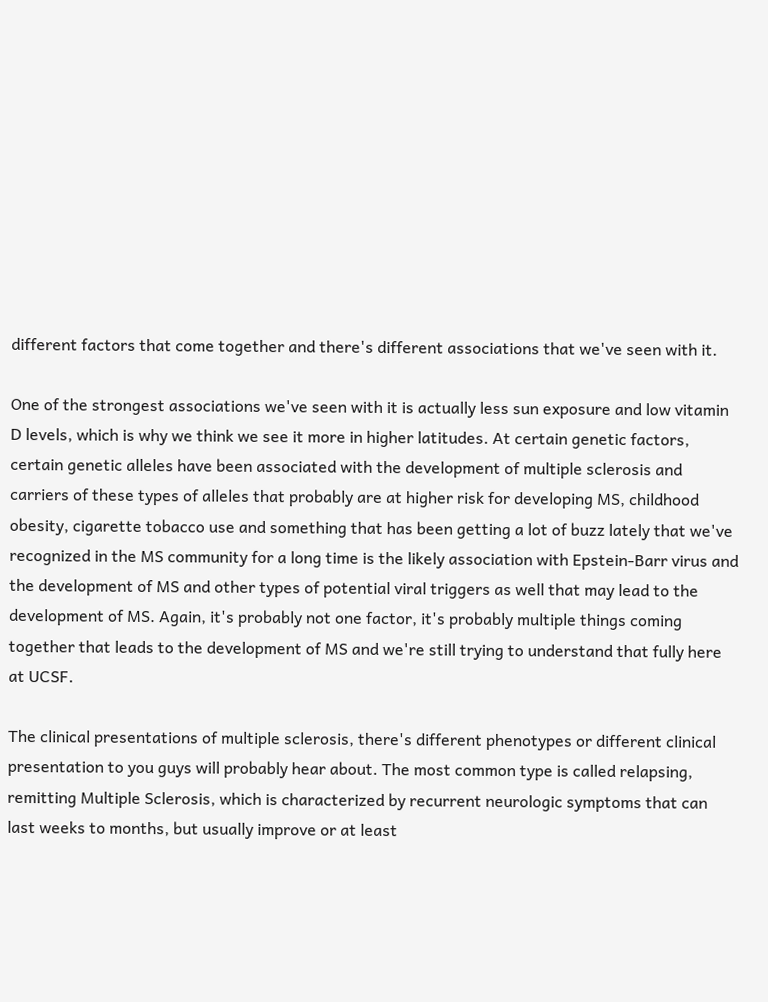different factors that come together and there's different associations that we've seen with it.

One of the strongest associations we've seen with it is actually less sun exposure and low vitamin D levels, which is why we think we see it more in higher latitudes. At certain genetic factors, certain genetic alleles have been associated with the development of multiple sclerosis and carriers of these types of alleles that probably are at higher risk for developing MS, childhood obesity, cigarette tobacco use and something that has been getting a lot of buzz lately that we've recognized in the MS community for a long time is the likely association with Epstein-Barr virus and the development of MS and other types of potential viral triggers as well that may lead to the development of MS. Again, it's probably not one factor, it's probably multiple things coming together that leads to the development of MS and we're still trying to understand that fully here at UCSF.

The clinical presentations of multiple sclerosis, there's different phenotypes or different clinical presentation to you guys will probably hear about. The most common type is called relapsing, remitting Multiple Sclerosis, which is characterized by recurrent neurologic symptoms that can last weeks to months, but usually improve or at least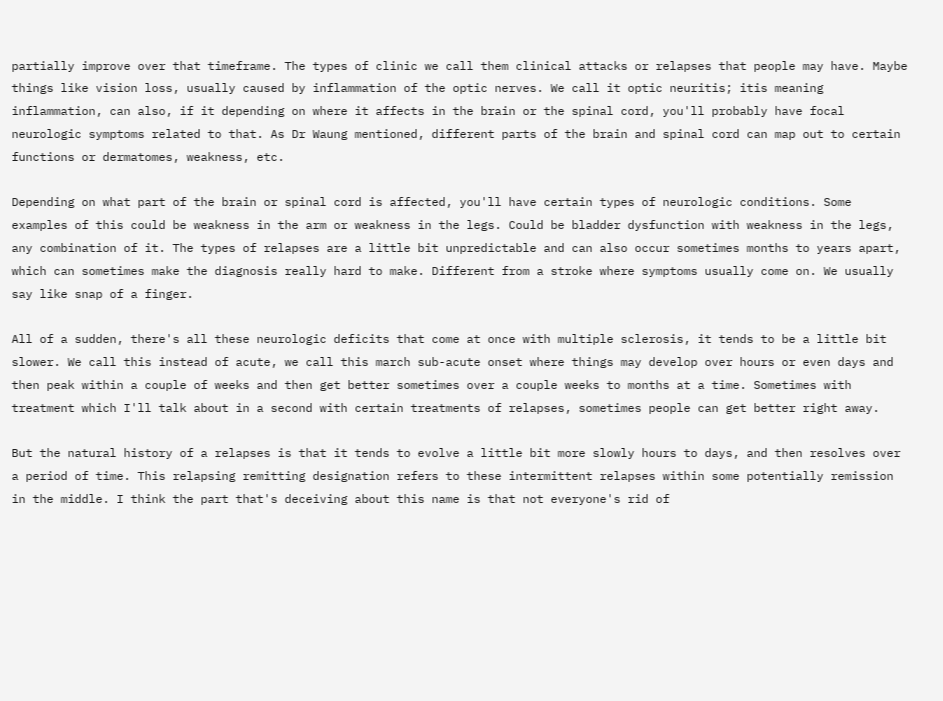partially improve over that timeframe. The types of clinic we call them clinical attacks or relapses that people may have. Maybe things like vision loss, usually caused by inflammation of the optic nerves. We call it optic neuritis; itis meaning inflammation, can also, if it depending on where it affects in the brain or the spinal cord, you'll probably have focal neurologic symptoms related to that. As Dr Waung mentioned, different parts of the brain and spinal cord can map out to certain functions or dermatomes, weakness, etc.

Depending on what part of the brain or spinal cord is affected, you'll have certain types of neurologic conditions. Some examples of this could be weakness in the arm or weakness in the legs. Could be bladder dysfunction with weakness in the legs, any combination of it. The types of relapses are a little bit unpredictable and can also occur sometimes months to years apart, which can sometimes make the diagnosis really hard to make. Different from a stroke where symptoms usually come on. We usually say like snap of a finger.

All of a sudden, there's all these neurologic deficits that come at once with multiple sclerosis, it tends to be a little bit slower. We call this instead of acute, we call this march sub-acute onset where things may develop over hours or even days and then peak within a couple of weeks and then get better sometimes over a couple weeks to months at a time. Sometimes with treatment which I'll talk about in a second with certain treatments of relapses, sometimes people can get better right away.

But the natural history of a relapses is that it tends to evolve a little bit more slowly hours to days, and then resolves over a period of time. This relapsing remitting designation refers to these intermittent relapses within some potentially remission in the middle. I think the part that's deceiving about this name is that not everyone's rid of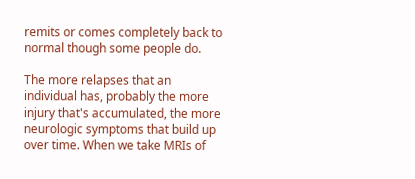remits or comes completely back to normal though some people do.

The more relapses that an individual has, probably the more injury that's accumulated, the more neurologic symptoms that build up over time. When we take MRIs of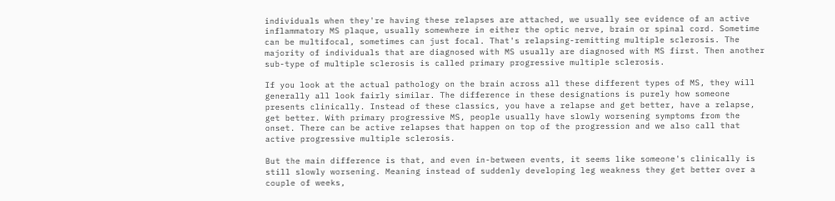individuals when they're having these relapses are attached, we usually see evidence of an active inflammatory MS plaque, usually somewhere in either the optic nerve, brain or spinal cord. Sometime can be multifocal, sometimes can just focal. That's relapsing-remitting multiple sclerosis. The majority of individuals that are diagnosed with MS usually are diagnosed with MS first. Then another sub-type of multiple sclerosis is called primary progressive multiple sclerosis.

If you look at the actual pathology on the brain across all these different types of MS, they will generally all look fairly similar. The difference in these designations is purely how someone presents clinically. Instead of these classics, you have a relapse and get better, have a relapse, get better. With primary progressive MS, people usually have slowly worsening symptoms from the onset. There can be active relapses that happen on top of the progression and we also call that active progressive multiple sclerosis.

But the main difference is that, and even in-between events, it seems like someone's clinically is still slowly worsening. Meaning instead of suddenly developing leg weakness they get better over a couple of weeks,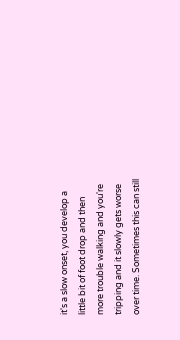it's a slow onset, you develop a little bit of foot drop and then more trouble walking and you're tripping and it slowly gets worse over time. Sometimes this can still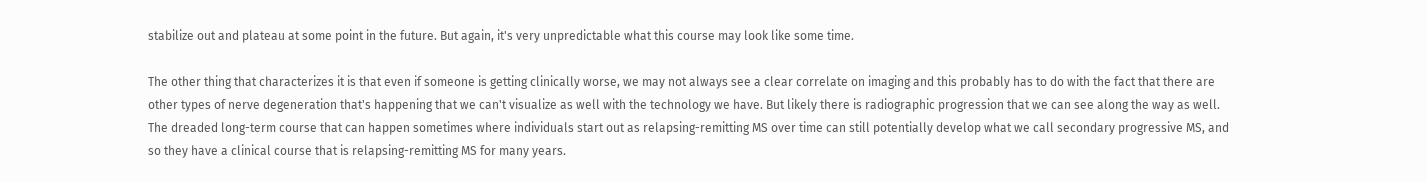stabilize out and plateau at some point in the future. But again, it's very unpredictable what this course may look like some time.

The other thing that characterizes it is that even if someone is getting clinically worse, we may not always see a clear correlate on imaging and this probably has to do with the fact that there are other types of nerve degeneration that's happening that we can't visualize as well with the technology we have. But likely there is radiographic progression that we can see along the way as well. The dreaded long-term course that can happen sometimes where individuals start out as relapsing-remitting MS over time can still potentially develop what we call secondary progressive MS, and so they have a clinical course that is relapsing-remitting MS for many years.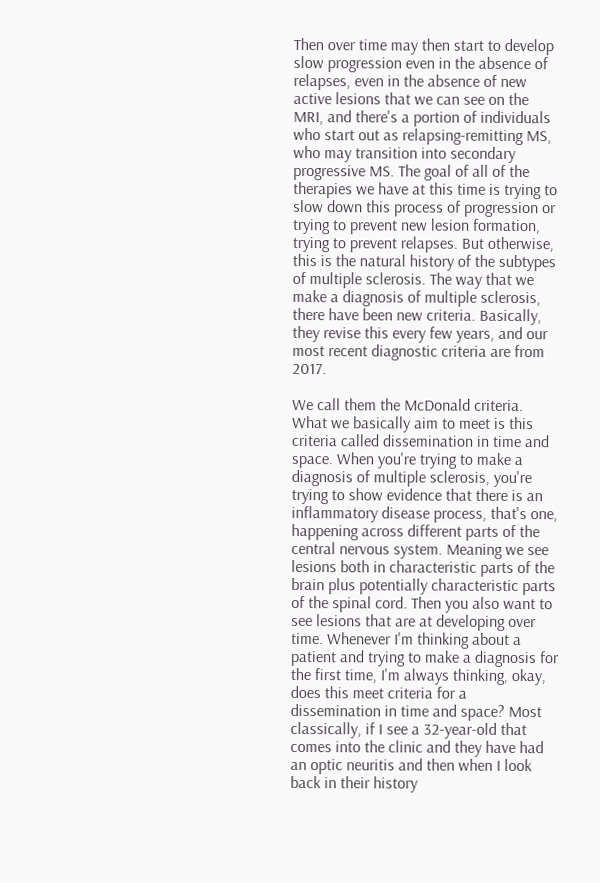Then over time may then start to develop slow progression even in the absence of relapses, even in the absence of new active lesions that we can see on the MRI, and there's a portion of individuals who start out as relapsing-remitting MS, who may transition into secondary progressive MS. The goal of all of the therapies we have at this time is trying to slow down this process of progression or trying to prevent new lesion formation, trying to prevent relapses. But otherwise, this is the natural history of the subtypes of multiple sclerosis. The way that we make a diagnosis of multiple sclerosis, there have been new criteria. Basically, they revise this every few years, and our most recent diagnostic criteria are from 2017.

We call them the McDonald criteria. What we basically aim to meet is this criteria called dissemination in time and space. When you're trying to make a diagnosis of multiple sclerosis, you're trying to show evidence that there is an inflammatory disease process, that's one, happening across different parts of the central nervous system. Meaning we see lesions both in characteristic parts of the brain plus potentially characteristic parts of the spinal cord. Then you also want to see lesions that are at developing over time. Whenever I'm thinking about a patient and trying to make a diagnosis for the first time, I'm always thinking, okay, does this meet criteria for a dissemination in time and space? Most classically, if I see a 32-year-old that comes into the clinic and they have had an optic neuritis and then when I look back in their history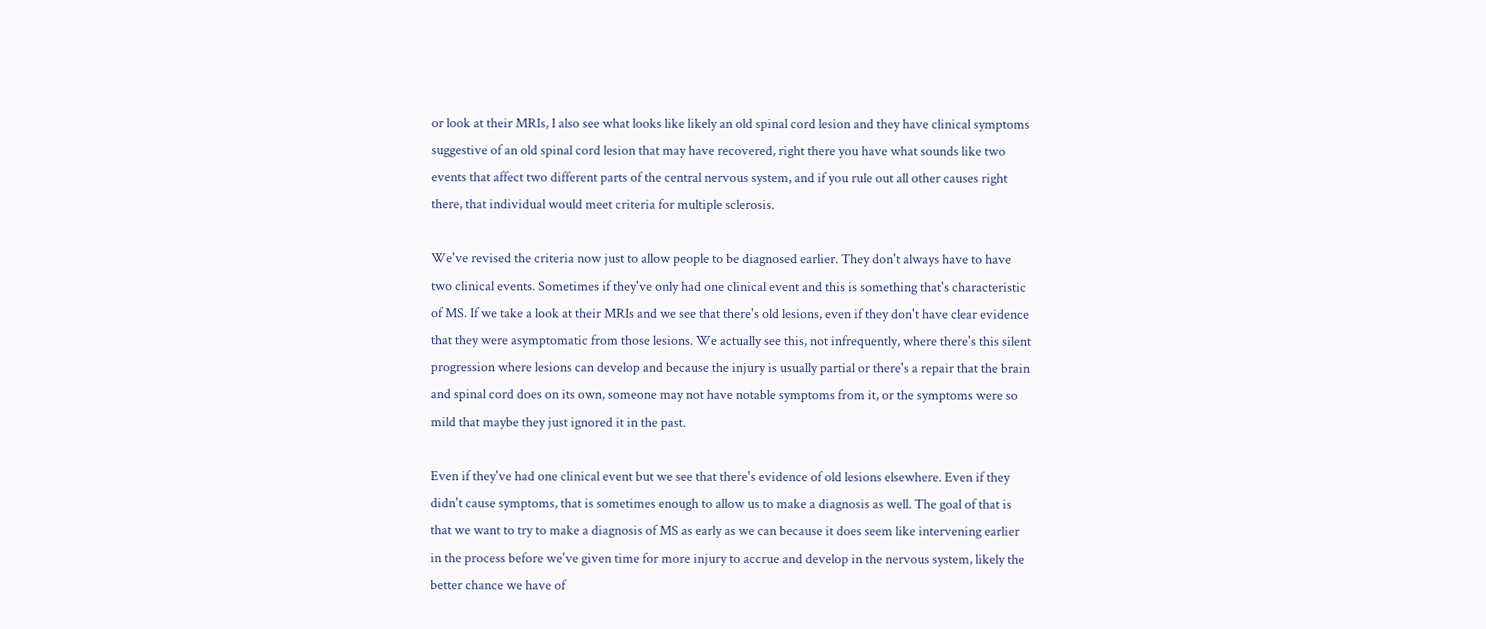or look at their MRIs, I also see what looks like likely an old spinal cord lesion and they have clinical symptoms suggestive of an old spinal cord lesion that may have recovered, right there you have what sounds like two events that affect two different parts of the central nervous system, and if you rule out all other causes right there, that individual would meet criteria for multiple sclerosis.

We've revised the criteria now just to allow people to be diagnosed earlier. They don't always have to have two clinical events. Sometimes if they've only had one clinical event and this is something that's characteristic of MS. If we take a look at their MRIs and we see that there's old lesions, even if they don't have clear evidence that they were asymptomatic from those lesions. We actually see this, not infrequently, where there's this silent progression where lesions can develop and because the injury is usually partial or there's a repair that the brain and spinal cord does on its own, someone may not have notable symptoms from it, or the symptoms were so mild that maybe they just ignored it in the past.

Even if they've had one clinical event but we see that there's evidence of old lesions elsewhere. Even if they didn't cause symptoms, that is sometimes enough to allow us to make a diagnosis as well. The goal of that is that we want to try to make a diagnosis of MS as early as we can because it does seem like intervening earlier in the process before we've given time for more injury to accrue and develop in the nervous system, likely the better chance we have of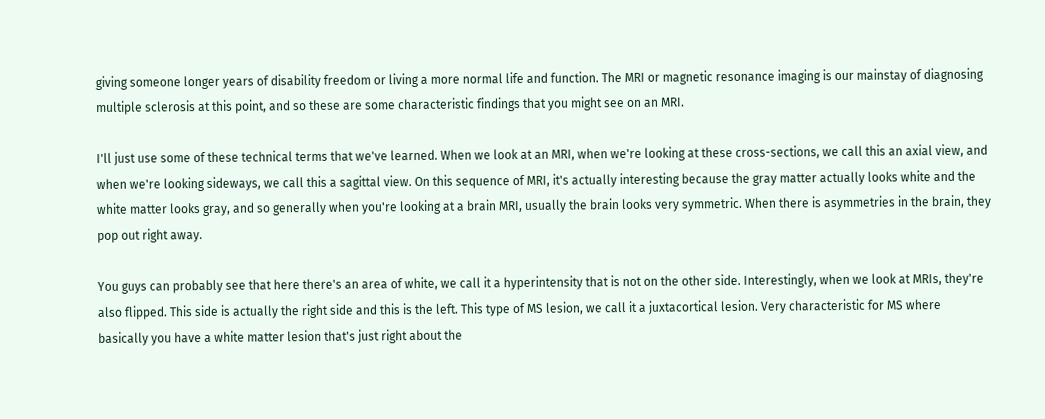giving someone longer years of disability freedom or living a more normal life and function. The MRI or magnetic resonance imaging is our mainstay of diagnosing multiple sclerosis at this point, and so these are some characteristic findings that you might see on an MRI.

I'll just use some of these technical terms that we've learned. When we look at an MRI, when we're looking at these cross-sections, we call this an axial view, and when we're looking sideways, we call this a sagittal view. On this sequence of MRI, it's actually interesting because the gray matter actually looks white and the white matter looks gray, and so generally when you're looking at a brain MRI, usually the brain looks very symmetric. When there is asymmetries in the brain, they pop out right away.

You guys can probably see that here there's an area of white, we call it a hyperintensity that is not on the other side. Interestingly, when we look at MRIs, they're also flipped. This side is actually the right side and this is the left. This type of MS lesion, we call it a juxtacortical lesion. Very characteristic for MS where basically you have a white matter lesion that's just right about the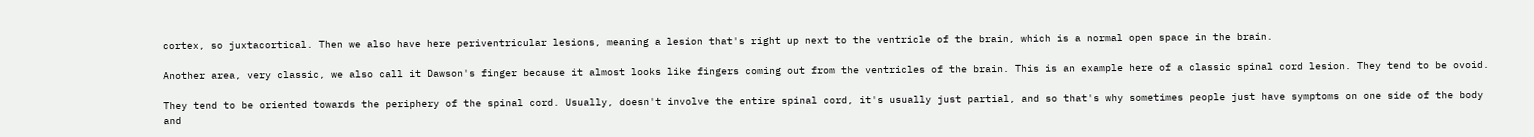cortex, so juxtacortical. Then we also have here periventricular lesions, meaning a lesion that's right up next to the ventricle of the brain, which is a normal open space in the brain.

Another area, very classic, we also call it Dawson's finger because it almost looks like fingers coming out from the ventricles of the brain. This is an example here of a classic spinal cord lesion. They tend to be ovoid.

They tend to be oriented towards the periphery of the spinal cord. Usually, doesn't involve the entire spinal cord, it's usually just partial, and so that's why sometimes people just have symptoms on one side of the body and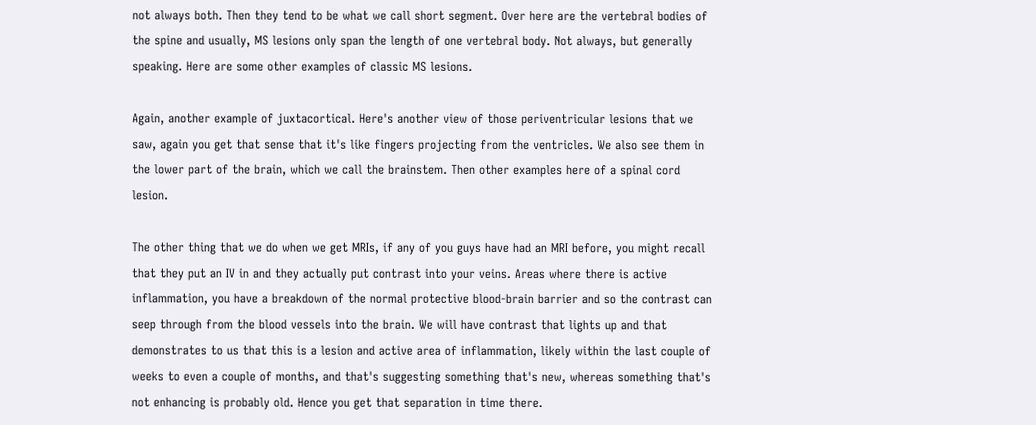not always both. Then they tend to be what we call short segment. Over here are the vertebral bodies of the spine and usually, MS lesions only span the length of one vertebral body. Not always, but generally speaking. Here are some other examples of classic MS lesions.

Again, another example of juxtacortical. Here's another view of those periventricular lesions that we saw, again you get that sense that it's like fingers projecting from the ventricles. We also see them in the lower part of the brain, which we call the brainstem. Then other examples here of a spinal cord lesion.

The other thing that we do when we get MRIs, if any of you guys have had an MRI before, you might recall that they put an IV in and they actually put contrast into your veins. Areas where there is active inflammation, you have a breakdown of the normal protective blood-brain barrier and so the contrast can seep through from the blood vessels into the brain. We will have contrast that lights up and that demonstrates to us that this is a lesion and active area of inflammation, likely within the last couple of weeks to even a couple of months, and that's suggesting something that's new, whereas something that's not enhancing is probably old. Hence you get that separation in time there.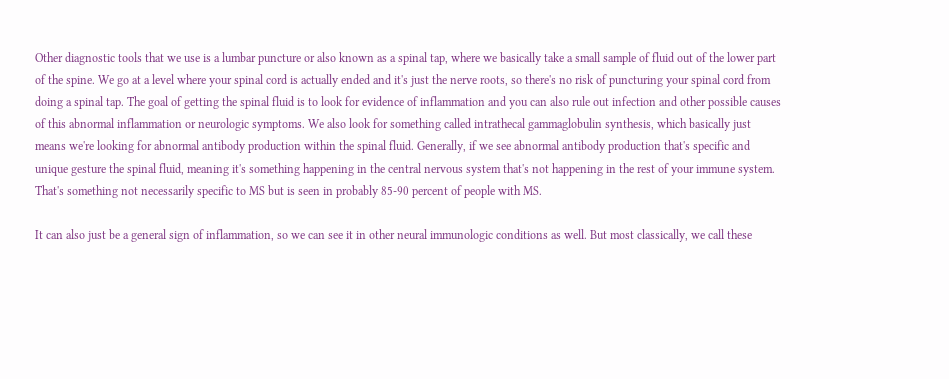Other diagnostic tools that we use is a lumbar puncture or also known as a spinal tap, where we basically take a small sample of fluid out of the lower part of the spine. We go at a level where your spinal cord is actually ended and it's just the nerve roots, so there's no risk of puncturing your spinal cord from doing a spinal tap. The goal of getting the spinal fluid is to look for evidence of inflammation and you can also rule out infection and other possible causes of this abnormal inflammation or neurologic symptoms. We also look for something called intrathecal gammaglobulin synthesis, which basically just means we're looking for abnormal antibody production within the spinal fluid. Generally, if we see abnormal antibody production that's specific and unique gesture the spinal fluid, meaning it's something happening in the central nervous system that's not happening in the rest of your immune system. That's something not necessarily specific to MS but is seen in probably 85-90 percent of people with MS.

It can also just be a general sign of inflammation, so we can see it in other neural immunologic conditions as well. But most classically, we call these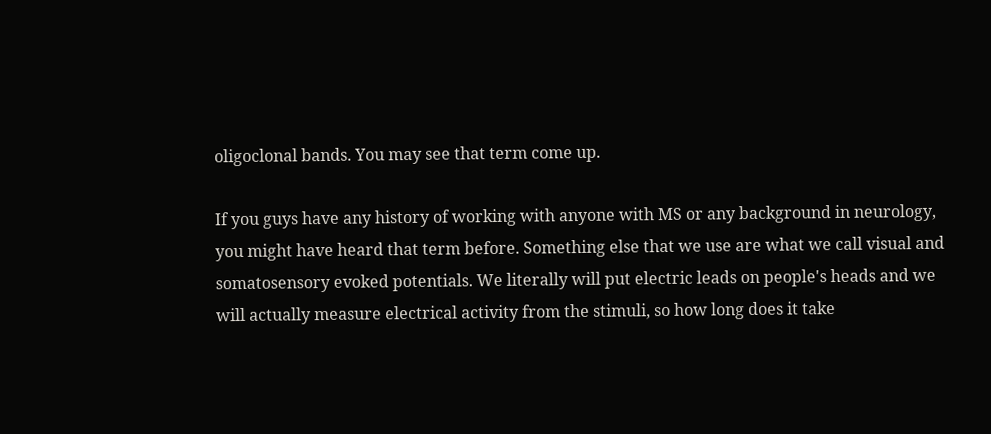oligoclonal bands. You may see that term come up.

If you guys have any history of working with anyone with MS or any background in neurology, you might have heard that term before. Something else that we use are what we call visual and somatosensory evoked potentials. We literally will put electric leads on people's heads and we will actually measure electrical activity from the stimuli, so how long does it take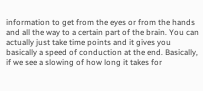information to get from the eyes or from the hands and all the way to a certain part of the brain. You can actually just take time points and it gives you basically a speed of conduction at the end. Basically, if we see a slowing of how long it takes for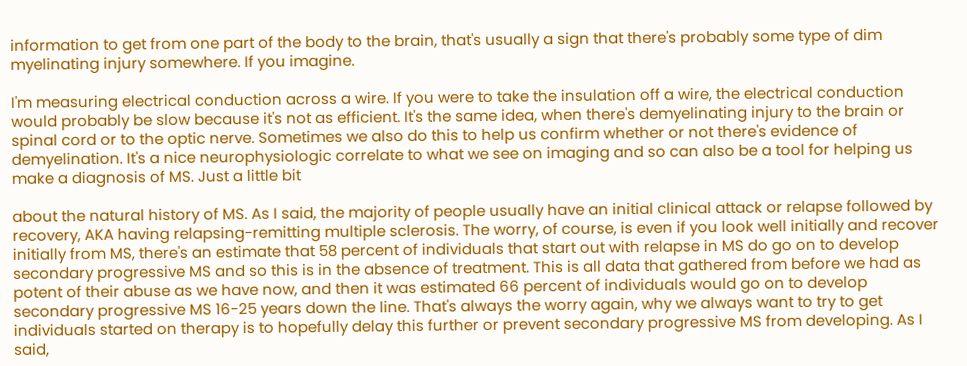information to get from one part of the body to the brain, that's usually a sign that there's probably some type of dim myelinating injury somewhere. If you imagine.

I'm measuring electrical conduction across a wire. If you were to take the insulation off a wire, the electrical conduction would probably be slow because it's not as efficient. It's the same idea, when there's demyelinating injury to the brain or spinal cord or to the optic nerve. Sometimes we also do this to help us confirm whether or not there's evidence of demyelination. It's a nice neurophysiologic correlate to what we see on imaging and so can also be a tool for helping us make a diagnosis of MS. Just a little bit

about the natural history of MS. As I said, the majority of people usually have an initial clinical attack or relapse followed by recovery, AKA having relapsing-remitting multiple sclerosis. The worry, of course, is even if you look well initially and recover initially from MS, there's an estimate that 58 percent of individuals that start out with relapse in MS do go on to develop secondary progressive MS and so this is in the absence of treatment. This is all data that gathered from before we had as potent of their abuse as we have now, and then it was estimated 66 percent of individuals would go on to develop secondary progressive MS 16-25 years down the line. That's always the worry again, why we always want to try to get individuals started on therapy is to hopefully delay this further or prevent secondary progressive MS from developing. As I said,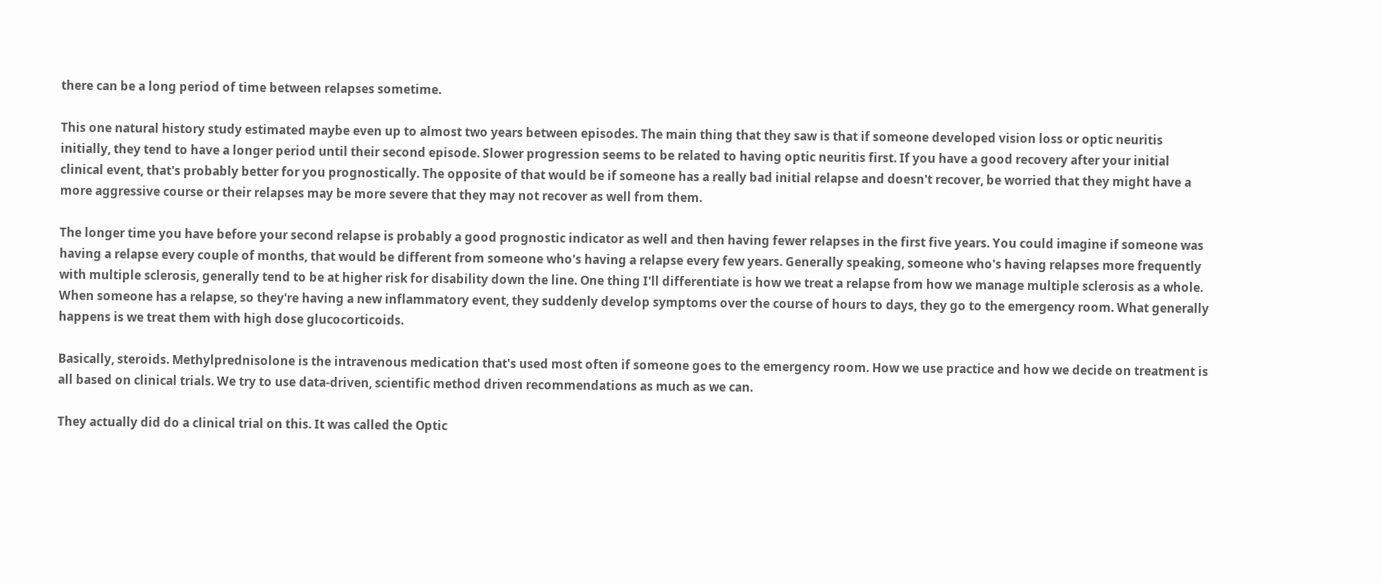there can be a long period of time between relapses sometime.

This one natural history study estimated maybe even up to almost two years between episodes. The main thing that they saw is that if someone developed vision loss or optic neuritis initially, they tend to have a longer period until their second episode. Slower progression seems to be related to having optic neuritis first. If you have a good recovery after your initial clinical event, that's probably better for you prognostically. The opposite of that would be if someone has a really bad initial relapse and doesn't recover, be worried that they might have a more aggressive course or their relapses may be more severe that they may not recover as well from them.

The longer time you have before your second relapse is probably a good prognostic indicator as well and then having fewer relapses in the first five years. You could imagine if someone was having a relapse every couple of months, that would be different from someone who's having a relapse every few years. Generally speaking, someone who's having relapses more frequently with multiple sclerosis, generally tend to be at higher risk for disability down the line. One thing I'll differentiate is how we treat a relapse from how we manage multiple sclerosis as a whole. When someone has a relapse, so they're having a new inflammatory event, they suddenly develop symptoms over the course of hours to days, they go to the emergency room. What generally happens is we treat them with high dose glucocorticoids.

Basically, steroids. Methylprednisolone is the intravenous medication that's used most often if someone goes to the emergency room. How we use practice and how we decide on treatment is all based on clinical trials. We try to use data-driven, scientific method driven recommendations as much as we can.

They actually did do a clinical trial on this. It was called the Optic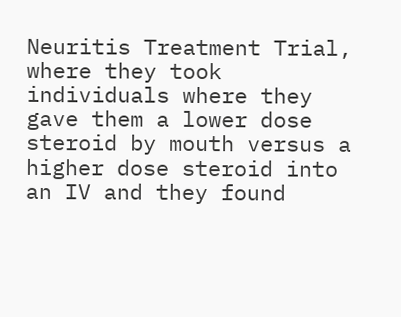Neuritis Treatment Trial, where they took individuals where they gave them a lower dose steroid by mouth versus a higher dose steroid into an IV and they found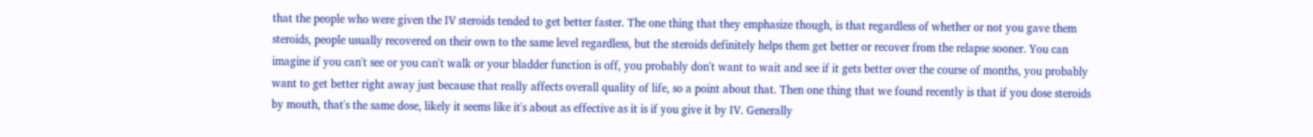that the people who were given the IV steroids tended to get better faster. The one thing that they emphasize though, is that regardless of whether or not you gave them steroids, people usually recovered on their own to the same level regardless, but the steroids definitely helps them get better or recover from the relapse sooner. You can imagine if you can't see or you can't walk or your bladder function is off, you probably don't want to wait and see if it gets better over the course of months, you probably want to get better right away just because that really affects overall quality of life, so a point about that. Then one thing that we found recently is that if you dose steroids by mouth, that's the same dose, likely it seems like it's about as effective as it is if you give it by IV. Generally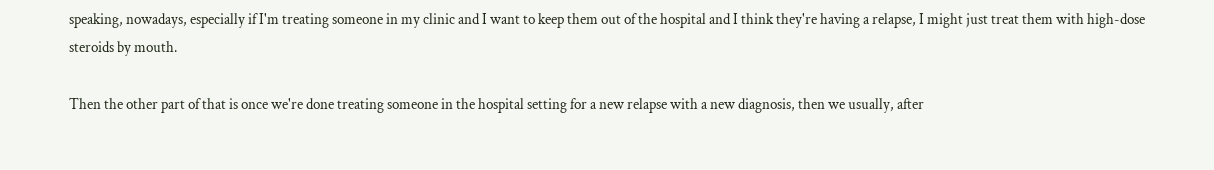speaking, nowadays, especially if I'm treating someone in my clinic and I want to keep them out of the hospital and I think they're having a relapse, I might just treat them with high-dose steroids by mouth.

Then the other part of that is once we're done treating someone in the hospital setting for a new relapse with a new diagnosis, then we usually, after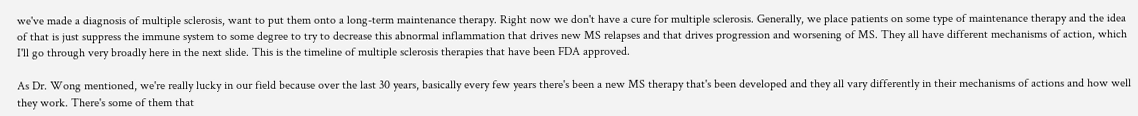we've made a diagnosis of multiple sclerosis, want to put them onto a long-term maintenance therapy. Right now we don't have a cure for multiple sclerosis. Generally, we place patients on some type of maintenance therapy and the idea of that is just suppress the immune system to some degree to try to decrease this abnormal inflammation that drives new MS relapses and that drives progression and worsening of MS. They all have different mechanisms of action, which I'll go through very broadly here in the next slide. This is the timeline of multiple sclerosis therapies that have been FDA approved.

As Dr. Wong mentioned, we're really lucky in our field because over the last 30 years, basically every few years there's been a new MS therapy that's been developed and they all vary differently in their mechanisms of actions and how well they work. There's some of them that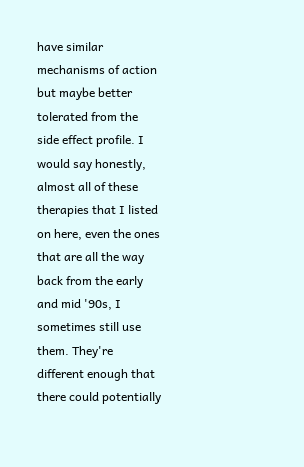have similar mechanisms of action but maybe better tolerated from the side effect profile. I would say honestly, almost all of these therapies that I listed on here, even the ones that are all the way back from the early and mid '90s, I sometimes still use them. They're different enough that there could potentially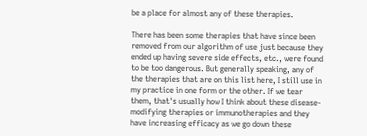be a place for almost any of these therapies.

There has been some therapies that have since been removed from our algorithm of use just because they ended up having severe side effects, etc., were found to be too dangerous. But generally speaking, any of the therapies that are on this list here, I still use in my practice in one form or the other. If we tear them, that's usually how I think about these disease-modifying therapies or immunotherapies and they have increasing efficacy as we go down these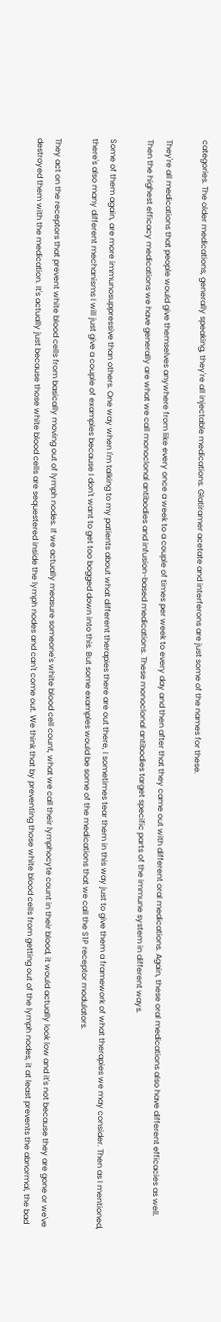categories. The older medications, generally speaking, they're all injectable medications. Glatiramer acetate and interferons are just some of the names for these.

They're all medications that people would give themselves anywhere from like every once a week to a couple of times per week to every day and then after that they came out with different oral medications. Again, these oral medications also have different efficacies as well. Then the highest efficacy medications we have generally are what we call monoclonal antibodies and infusion-based medications. These monoclonal antibodies target specific parts of the immune system in different ways.

Some of them again, are more immunosuppressive than others. One way when I'm talking to my patients about what different therapies there are out there, I sometimes tear them in this way just to give them a framework of what therapies we may consider. Then as I mentioned, there's also many different mechanisms I will just give a couple of examples because I don't want to get too bogged down into this. But some examples would be some of the medications that we call the S1P receptor modulators.

They act on the receptors that prevent white blood cells from basically moving out of lymph nodes. If we actually measure someone's white blood cell count, what we call their lymphocyte count in their blood, it would actually look low and it's not because they are gone or we've destroyed them with the medication. It's actually just because those white blood cells are sequestered inside the lymph nodes and can't come out. We think that by preventing those white blood cells from getting out of the lymph nodes, it at least prevents the abnormal, the bad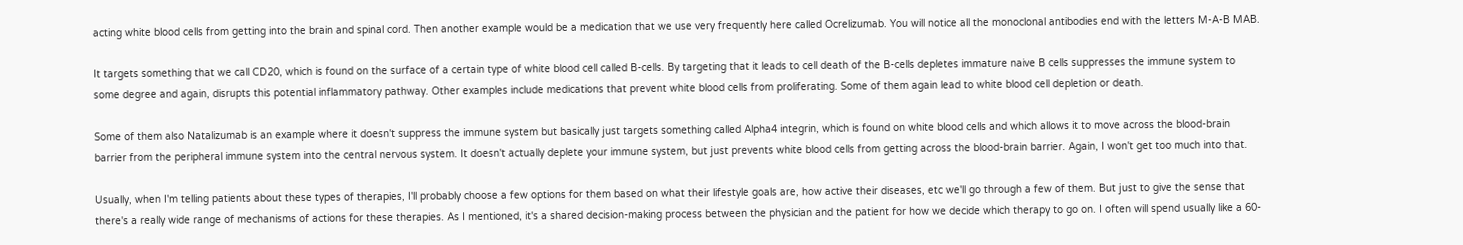acting white blood cells from getting into the brain and spinal cord. Then another example would be a medication that we use very frequently here called Ocrelizumab. You will notice all the monoclonal antibodies end with the letters M-A-B MAB.

It targets something that we call CD20, which is found on the surface of a certain type of white blood cell called B-cells. By targeting that it leads to cell death of the B-cells depletes immature naive B cells suppresses the immune system to some degree and again, disrupts this potential inflammatory pathway. Other examples include medications that prevent white blood cells from proliferating. Some of them again lead to white blood cell depletion or death.

Some of them also Natalizumab is an example where it doesn't suppress the immune system but basically just targets something called Alpha4 integrin, which is found on white blood cells and which allows it to move across the blood-brain barrier from the peripheral immune system into the central nervous system. It doesn't actually deplete your immune system, but just prevents white blood cells from getting across the blood-brain barrier. Again, I won't get too much into that.

Usually, when I'm telling patients about these types of therapies, I'll probably choose a few options for them based on what their lifestyle goals are, how active their diseases, etc we'll go through a few of them. But just to give the sense that there's a really wide range of mechanisms of actions for these therapies. As I mentioned, it's a shared decision-making process between the physician and the patient for how we decide which therapy to go on. I often will spend usually like a 60-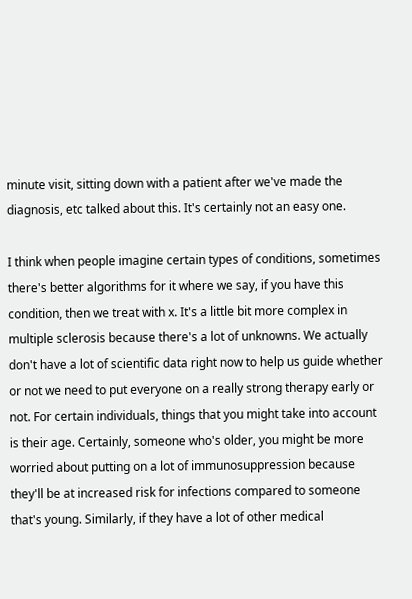minute visit, sitting down with a patient after we've made the diagnosis, etc talked about this. It's certainly not an easy one.

I think when people imagine certain types of conditions, sometimes there's better algorithms for it where we say, if you have this condition, then we treat with x. It's a little bit more complex in multiple sclerosis because there's a lot of unknowns. We actually don't have a lot of scientific data right now to help us guide whether or not we need to put everyone on a really strong therapy early or not. For certain individuals, things that you might take into account is their age. Certainly, someone who's older, you might be more worried about putting on a lot of immunosuppression because they'll be at increased risk for infections compared to someone that's young. Similarly, if they have a lot of other medical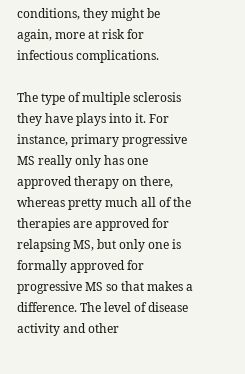conditions, they might be again, more at risk for infectious complications.

The type of multiple sclerosis they have plays into it. For instance, primary progressive MS really only has one approved therapy on there, whereas pretty much all of the therapies are approved for relapsing MS, but only one is formally approved for progressive MS so that makes a difference. The level of disease activity and other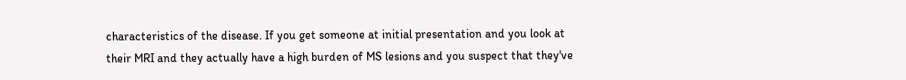characteristics of the disease. If you get someone at initial presentation and you look at their MRI and they actually have a high burden of MS lesions and you suspect that they've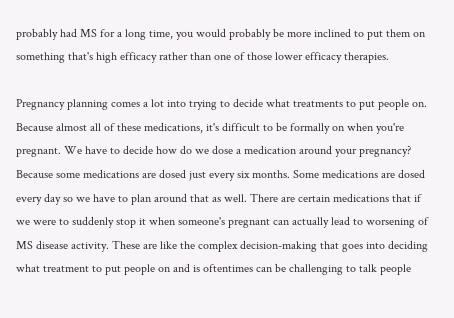probably had MS for a long time, you would probably be more inclined to put them on something that's high efficacy rather than one of those lower efficacy therapies.

Pregnancy planning comes a lot into trying to decide what treatments to put people on. Because almost all of these medications, it's difficult to be formally on when you're pregnant. We have to decide how do we dose a medication around your pregnancy? Because some medications are dosed just every six months. Some medications are dosed every day so we have to plan around that as well. There are certain medications that if we were to suddenly stop it when someone's pregnant can actually lead to worsening of MS disease activity. These are like the complex decision-making that goes into deciding what treatment to put people on and is oftentimes can be challenging to talk people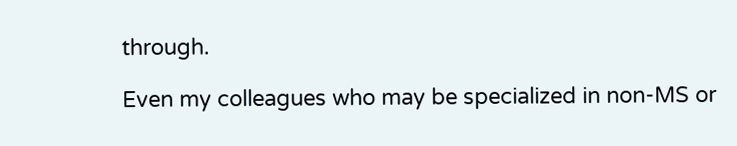through.

Even my colleagues who may be specialized in non-MS or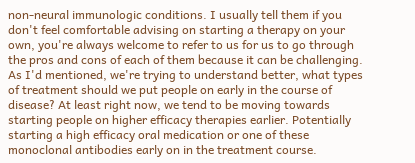non-neural immunologic conditions. I usually tell them if you don't feel comfortable advising on starting a therapy on your own, you're always welcome to refer to us for us to go through the pros and cons of each of them because it can be challenging. As I'd mentioned, we're trying to understand better, what types of treatment should we put people on early in the course of disease? At least right now, we tend to be moving towards starting people on higher efficacy therapies earlier. Potentially starting a high efficacy oral medication or one of these monoclonal antibodies early on in the treatment course.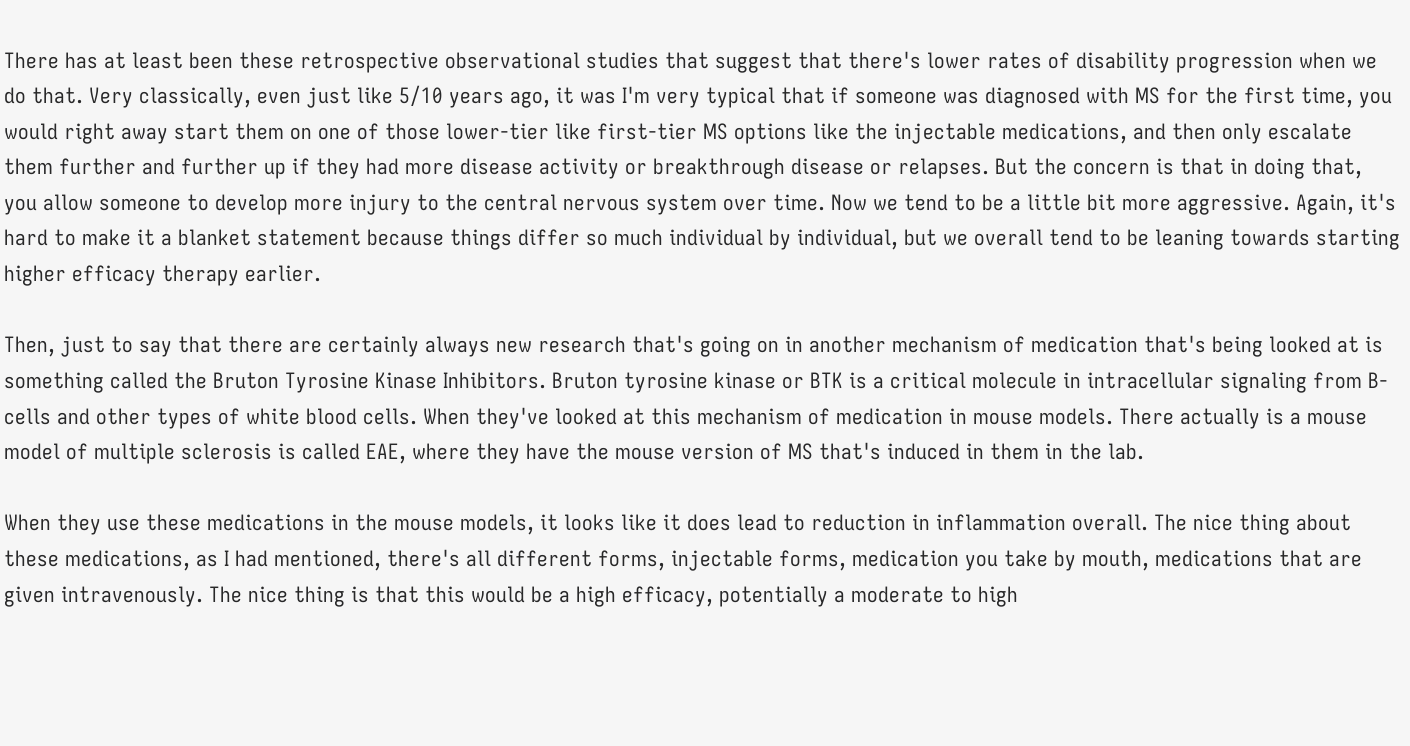There has at least been these retrospective observational studies that suggest that there's lower rates of disability progression when we do that. Very classically, even just like 5/10 years ago, it was I'm very typical that if someone was diagnosed with MS for the first time, you would right away start them on one of those lower-tier like first-tier MS options like the injectable medications, and then only escalate them further and further up if they had more disease activity or breakthrough disease or relapses. But the concern is that in doing that, you allow someone to develop more injury to the central nervous system over time. Now we tend to be a little bit more aggressive. Again, it's hard to make it a blanket statement because things differ so much individual by individual, but we overall tend to be leaning towards starting higher efficacy therapy earlier.

Then, just to say that there are certainly always new research that's going on in another mechanism of medication that's being looked at is something called the Bruton Tyrosine Kinase Inhibitors. Bruton tyrosine kinase or BTK is a critical molecule in intracellular signaling from B-cells and other types of white blood cells. When they've looked at this mechanism of medication in mouse models. There actually is a mouse model of multiple sclerosis is called EAE, where they have the mouse version of MS that's induced in them in the lab.

When they use these medications in the mouse models, it looks like it does lead to reduction in inflammation overall. The nice thing about these medications, as I had mentioned, there's all different forms, injectable forms, medication you take by mouth, medications that are given intravenously. The nice thing is that this would be a high efficacy, potentially a moderate to high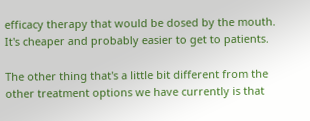efficacy therapy that would be dosed by the mouth. It's cheaper and probably easier to get to patients.

The other thing that's a little bit different from the other treatment options we have currently is that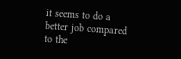it seems to do a better job compared to the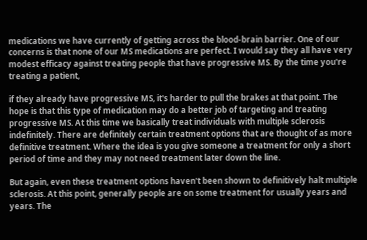medications we have currently of getting across the blood-brain barrier. One of our concerns is that none of our MS medications are perfect. I would say they all have very modest efficacy against treating people that have progressive MS. By the time you're treating a patient,

if they already have progressive MS, it's harder to pull the brakes at that point. The hope is that this type of medication may do a better job of targeting and treating progressive MS. At this time we basically treat individuals with multiple sclerosis indefinitely. There are definitely certain treatment options that are thought of as more definitive treatment. Where the idea is you give someone a treatment for only a short period of time and they may not need treatment later down the line.

But again, even these treatment options haven't been shown to definitively halt multiple sclerosis. At this point, generally people are on some treatment for usually years and years. The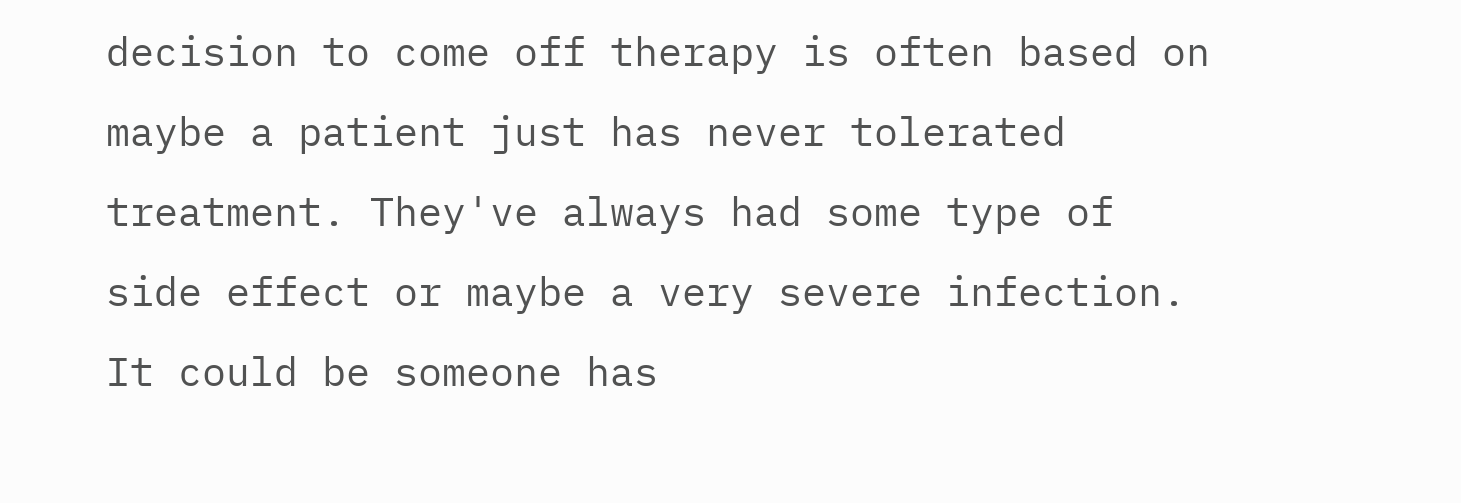decision to come off therapy is often based on maybe a patient just has never tolerated treatment. They've always had some type of side effect or maybe a very severe infection. It could be someone has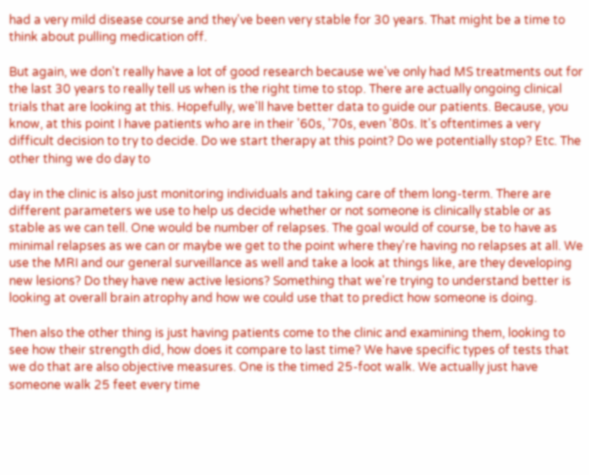had a very mild disease course and they've been very stable for 30 years. That might be a time to think about pulling medication off.

But again, we don't really have a lot of good research because we've only had MS treatments out for the last 30 years to really tell us when is the right time to stop. There are actually ongoing clinical trials that are looking at this. Hopefully, we'll have better data to guide our patients. Because, you know, at this point I have patients who are in their '60s, '70s, even '80s. It's oftentimes a very difficult decision to try to decide. Do we start therapy at this point? Do we potentially stop? Etc. The other thing we do day to

day in the clinic is also just monitoring individuals and taking care of them long-term. There are different parameters we use to help us decide whether or not someone is clinically stable or as stable as we can tell. One would be number of relapses. The goal would of course, be to have as minimal relapses as we can or maybe we get to the point where they're having no relapses at all. We use the MRI and our general surveillance as well and take a look at things like, are they developing new lesions? Do they have new active lesions? Something that we're trying to understand better is looking at overall brain atrophy and how we could use that to predict how someone is doing.

Then also the other thing is just having patients come to the clinic and examining them, looking to see how their strength did, how does it compare to last time? We have specific types of tests that we do that are also objective measures. One is the timed 25-foot walk. We actually just have someone walk 25 feet every time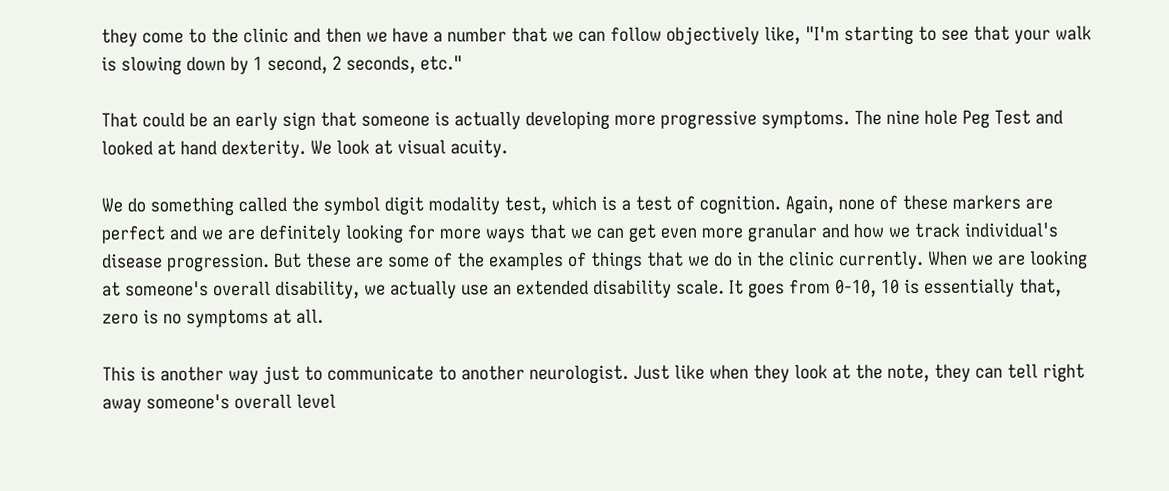they come to the clinic and then we have a number that we can follow objectively like, "I'm starting to see that your walk is slowing down by 1 second, 2 seconds, etc."

That could be an early sign that someone is actually developing more progressive symptoms. The nine hole Peg Test and looked at hand dexterity. We look at visual acuity.

We do something called the symbol digit modality test, which is a test of cognition. Again, none of these markers are perfect and we are definitely looking for more ways that we can get even more granular and how we track individual's disease progression. But these are some of the examples of things that we do in the clinic currently. When we are looking at someone's overall disability, we actually use an extended disability scale. It goes from 0-10, 10 is essentially that, zero is no symptoms at all.

This is another way just to communicate to another neurologist. Just like when they look at the note, they can tell right away someone's overall level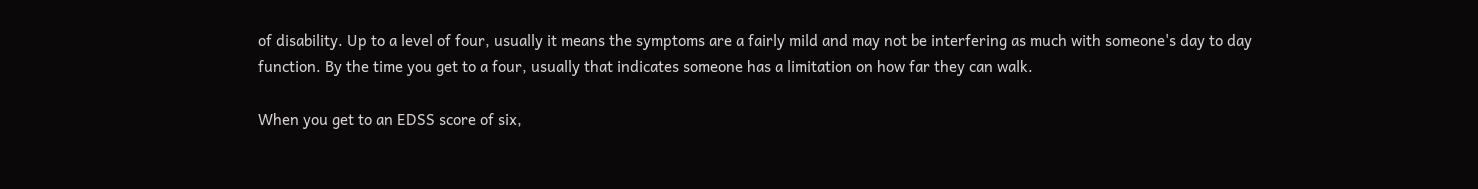of disability. Up to a level of four, usually it means the symptoms are a fairly mild and may not be interfering as much with someone's day to day function. By the time you get to a four, usually that indicates someone has a limitation on how far they can walk.

When you get to an EDSS score of six,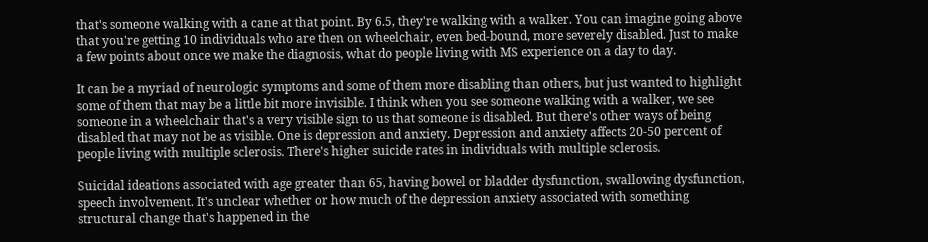that's someone walking with a cane at that point. By 6.5, they're walking with a walker. You can imagine going above that you're getting 10 individuals who are then on wheelchair, even bed-bound, more severely disabled. Just to make a few points about once we make the diagnosis, what do people living with MS experience on a day to day.

It can be a myriad of neurologic symptoms and some of them more disabling than others, but just wanted to highlight some of them that may be a little bit more invisible. I think when you see someone walking with a walker, we see someone in a wheelchair that's a very visible sign to us that someone is disabled. But there's other ways of being disabled that may not be as visible. One is depression and anxiety. Depression and anxiety affects 20-50 percent of people living with multiple sclerosis. There's higher suicide rates in individuals with multiple sclerosis.

Suicidal ideations associated with age greater than 65, having bowel or bladder dysfunction, swallowing dysfunction, speech involvement. It's unclear whether or how much of the depression anxiety associated with something structural change that's happened in the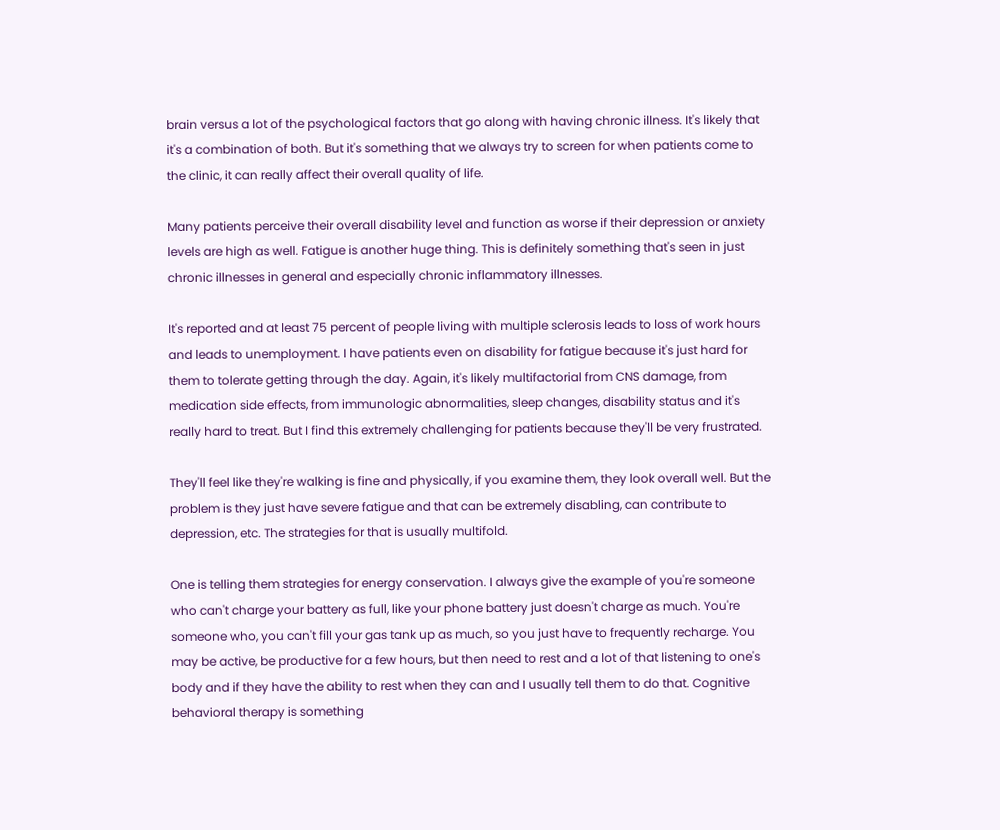brain versus a lot of the psychological factors that go along with having chronic illness. It's likely that it's a combination of both. But it's something that we always try to screen for when patients come to the clinic, it can really affect their overall quality of life.

Many patients perceive their overall disability level and function as worse if their depression or anxiety levels are high as well. Fatigue is another huge thing. This is definitely something that's seen in just chronic illnesses in general and especially chronic inflammatory illnesses.

It's reported and at least 75 percent of people living with multiple sclerosis leads to loss of work hours and leads to unemployment. I have patients even on disability for fatigue because it's just hard for them to tolerate getting through the day. Again, it's likely multifactorial from CNS damage, from medication side effects, from immunologic abnormalities, sleep changes, disability status and it's really hard to treat. But I find this extremely challenging for patients because they'll be very frustrated.

They'll feel like they're walking is fine and physically, if you examine them, they look overall well. But the problem is they just have severe fatigue and that can be extremely disabling, can contribute to depression, etc. The strategies for that is usually multifold.

One is telling them strategies for energy conservation. I always give the example of you're someone who can't charge your battery as full, like your phone battery just doesn't charge as much. You're someone who, you can't fill your gas tank up as much, so you just have to frequently recharge. You may be active, be productive for a few hours, but then need to rest and a lot of that listening to one's body and if they have the ability to rest when they can and I usually tell them to do that. Cognitive behavioral therapy is something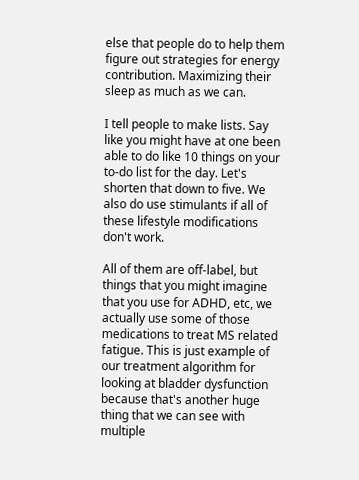else that people do to help them figure out strategies for energy contribution. Maximizing their sleep as much as we can.

I tell people to make lists. Say like you might have at one been able to do like 10 things on your to-do list for the day. Let's shorten that down to five. We also do use stimulants if all of these lifestyle modifications don't work.

All of them are off-label, but things that you might imagine that you use for ADHD, etc, we actually use some of those medications to treat MS related fatigue. This is just example of our treatment algorithm for looking at bladder dysfunction because that's another huge thing that we can see with multiple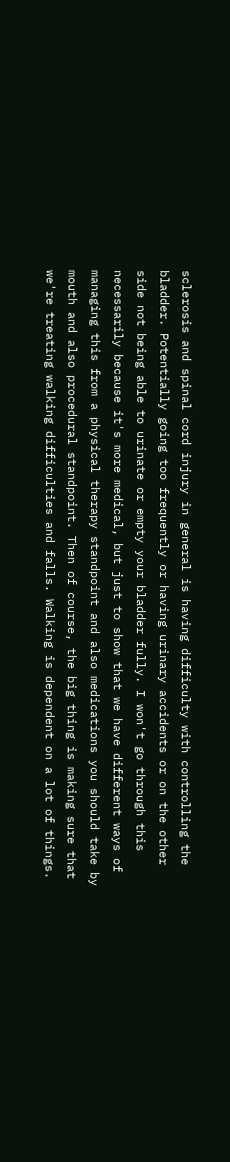sclerosis and spinal cord injury in general is having difficulty with controlling the bladder. Potentially going too frequently or having urinary accidents or on the other side not being able to urinate or empty your bladder fully. I won't go through this necessarily because it's more medical, but just to show that we have different ways of managing this from a physical therapy standpoint and also medications you should take by mouth and also procedural standpoint. Then of course, the big thing is making sure that we're treating walking difficulties and falls. Walking is dependent on a lot of things.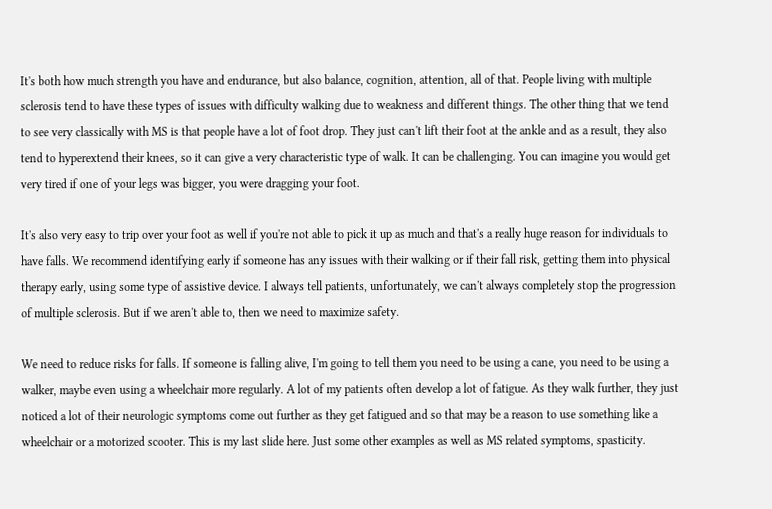It's both how much strength you have and endurance, but also balance, cognition, attention, all of that. People living with multiple sclerosis tend to have these types of issues with difficulty walking due to weakness and different things. The other thing that we tend to see very classically with MS is that people have a lot of foot drop. They just can't lift their foot at the ankle and as a result, they also tend to hyperextend their knees, so it can give a very characteristic type of walk. It can be challenging. You can imagine you would get very tired if one of your legs was bigger, you were dragging your foot.

It's also very easy to trip over your foot as well if you're not able to pick it up as much and that's a really huge reason for individuals to have falls. We recommend identifying early if someone has any issues with their walking or if their fall risk, getting them into physical therapy early, using some type of assistive device. I always tell patients, unfortunately, we can't always completely stop the progression of multiple sclerosis. But if we aren't able to, then we need to maximize safety.

We need to reduce risks for falls. If someone is falling alive, I'm going to tell them you need to be using a cane, you need to be using a walker, maybe even using a wheelchair more regularly. A lot of my patients often develop a lot of fatigue. As they walk further, they just noticed a lot of their neurologic symptoms come out further as they get fatigued and so that may be a reason to use something like a wheelchair or a motorized scooter. This is my last slide here. Just some other examples as well as MS related symptoms, spasticity.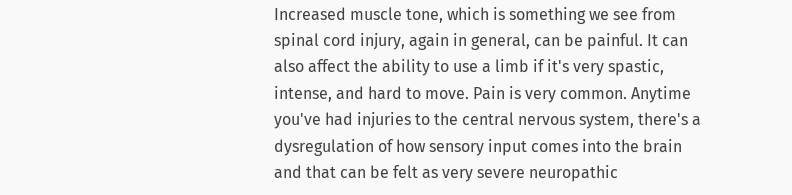Increased muscle tone, which is something we see from spinal cord injury, again in general, can be painful. It can also affect the ability to use a limb if it's very spastic, intense, and hard to move. Pain is very common. Anytime you've had injuries to the central nervous system, there's a dysregulation of how sensory input comes into the brain and that can be felt as very severe neuropathic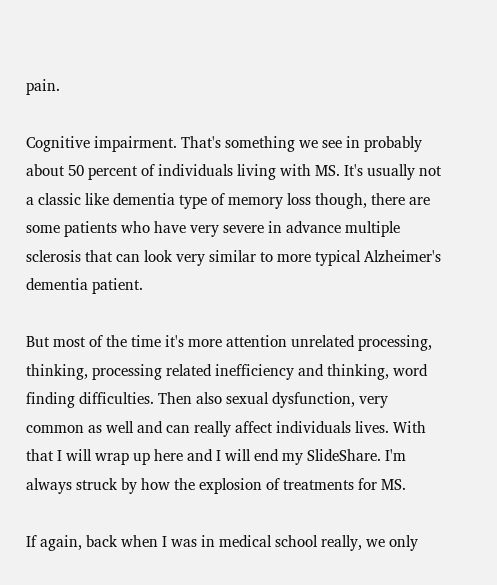pain.

Cognitive impairment. That's something we see in probably about 50 percent of individuals living with MS. It's usually not a classic like dementia type of memory loss though, there are some patients who have very severe in advance multiple sclerosis that can look very similar to more typical Alzheimer's dementia patient.

But most of the time it's more attention unrelated processing, thinking, processing related inefficiency and thinking, word finding difficulties. Then also sexual dysfunction, very common as well and can really affect individuals lives. With that I will wrap up here and I will end my SlideShare. I'm always struck by how the explosion of treatments for MS.

If again, back when I was in medical school really, we only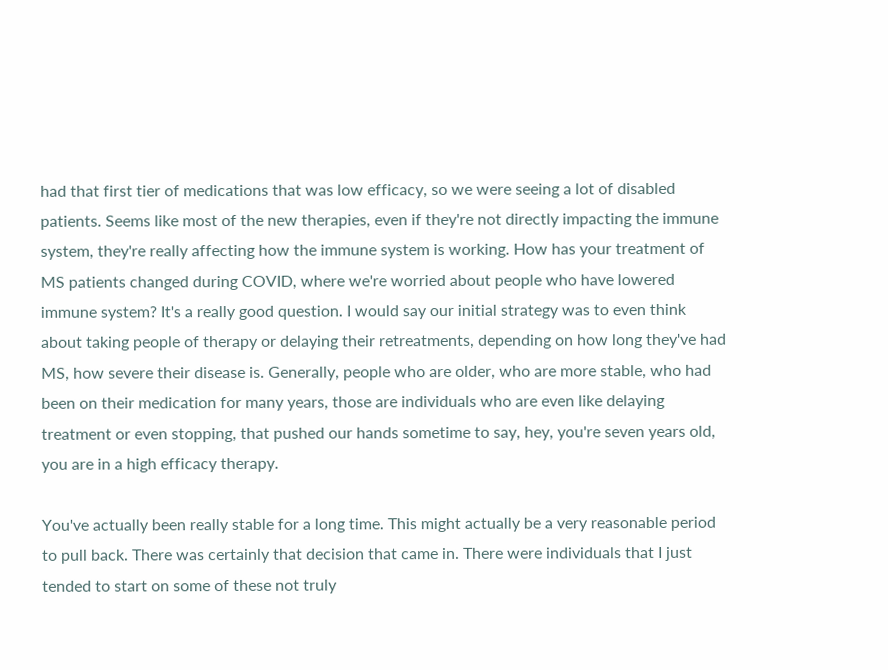had that first tier of medications that was low efficacy, so we were seeing a lot of disabled patients. Seems like most of the new therapies, even if they're not directly impacting the immune system, they're really affecting how the immune system is working. How has your treatment of MS patients changed during COVID, where we're worried about people who have lowered immune system? It's a really good question. I would say our initial strategy was to even think about taking people of therapy or delaying their retreatments, depending on how long they've had MS, how severe their disease is. Generally, people who are older, who are more stable, who had been on their medication for many years, those are individuals who are even like delaying treatment or even stopping, that pushed our hands sometime to say, hey, you're seven years old, you are in a high efficacy therapy.

You've actually been really stable for a long time. This might actually be a very reasonable period to pull back. There was certainly that decision that came in. There were individuals that I just tended to start on some of these not truly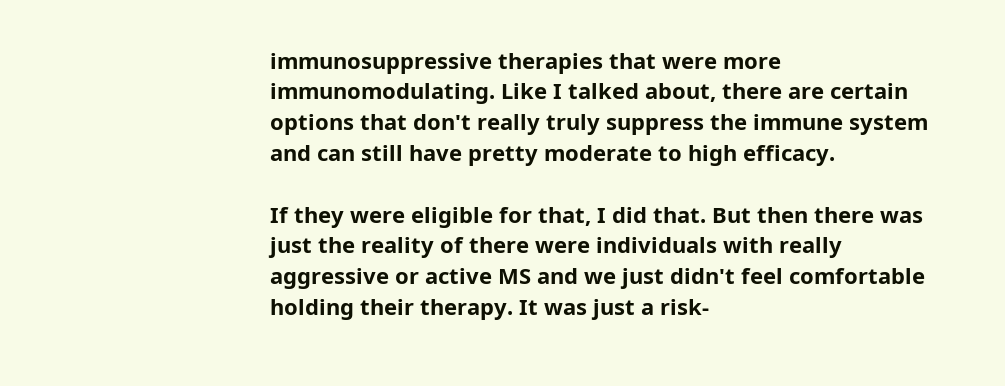immunosuppressive therapies that were more immunomodulating. Like I talked about, there are certain options that don't really truly suppress the immune system and can still have pretty moderate to high efficacy.

If they were eligible for that, I did that. But then there was just the reality of there were individuals with really aggressive or active MS and we just didn't feel comfortable holding their therapy. It was just a risk-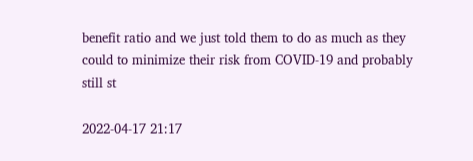benefit ratio and we just told them to do as much as they could to minimize their risk from COVID-19 and probably still st

2022-04-17 21:17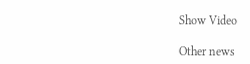Show Video

Other news